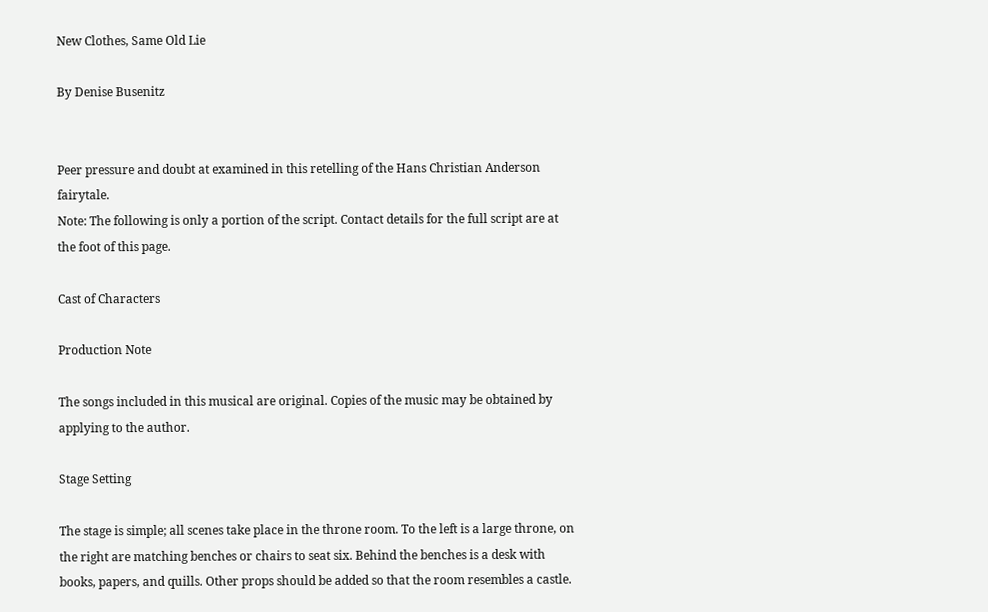New Clothes, Same Old Lie

By Denise Busenitz


Peer pressure and doubt at examined in this retelling of the Hans Christian Anderson fairytale.
Note: The following is only a portion of the script. Contact details for the full script are at the foot of this page.

Cast of Characters

Production Note

The songs included in this musical are original. Copies of the music may be obtained by applying to the author.

Stage Setting

The stage is simple; all scenes take place in the throne room. To the left is a large throne, on the right are matching benches or chairs to seat six. Behind the benches is a desk with books, papers, and quills. Other props should be added so that the room resembles a castle.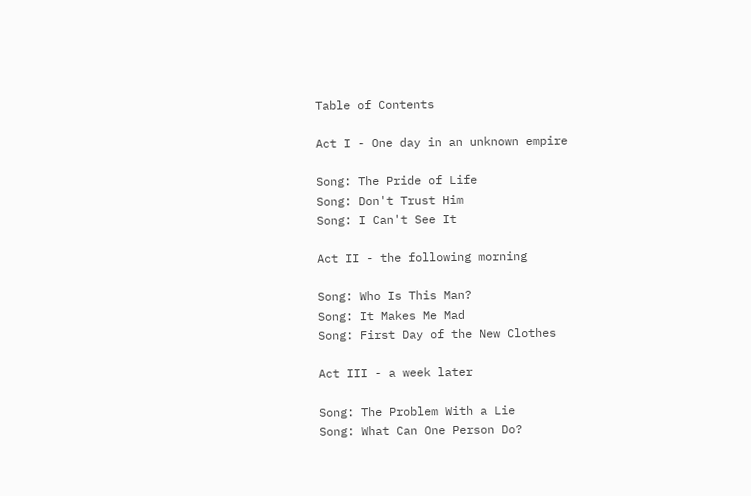Table of Contents

Act I - One day in an unknown empire

Song: The Pride of Life
Song: Don't Trust Him
Song: I Can't See It

Act II - the following morning

Song: Who Is This Man?
Song: It Makes Me Mad
Song: First Day of the New Clothes

Act III - a week later

Song: The Problem With a Lie
Song: What Can One Person Do?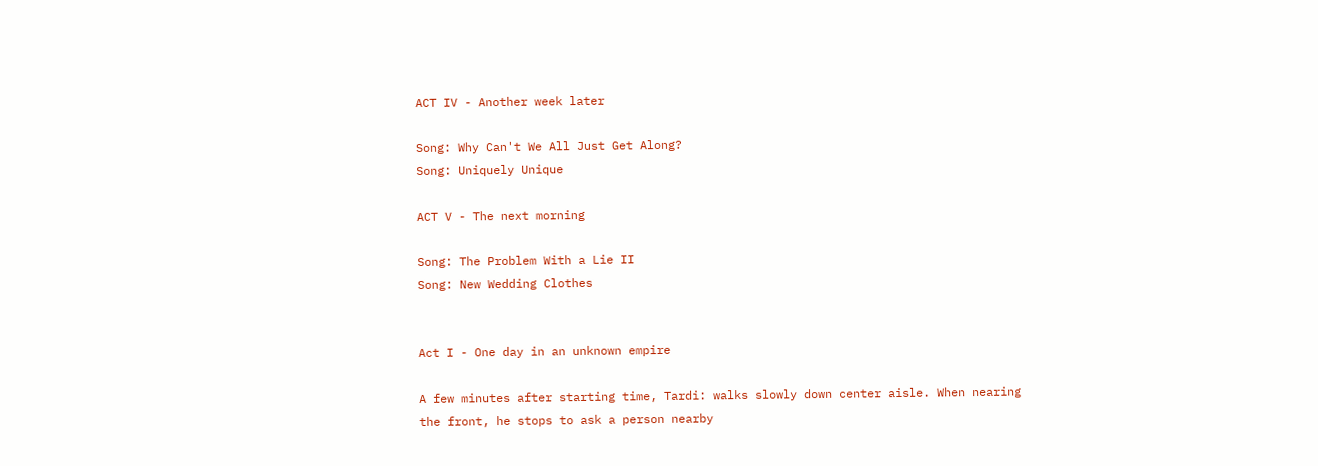ACT IV - Another week later

Song: Why Can't We All Just Get Along?
Song: Uniquely Unique

ACT V - The next morning

Song: The Problem With a Lie II
Song: New Wedding Clothes


Act I - One day in an unknown empire

A few minutes after starting time, Tardi: walks slowly down center aisle. When nearing the front, he stops to ask a person nearby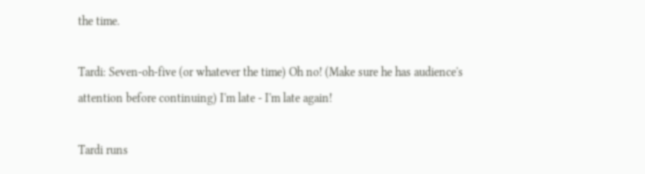the time.

Tardi: Seven-oh-five (or whatever the time) Oh no! (Make sure he has audience's attention before continuing) I'm late - I'm late again!

Tardi runs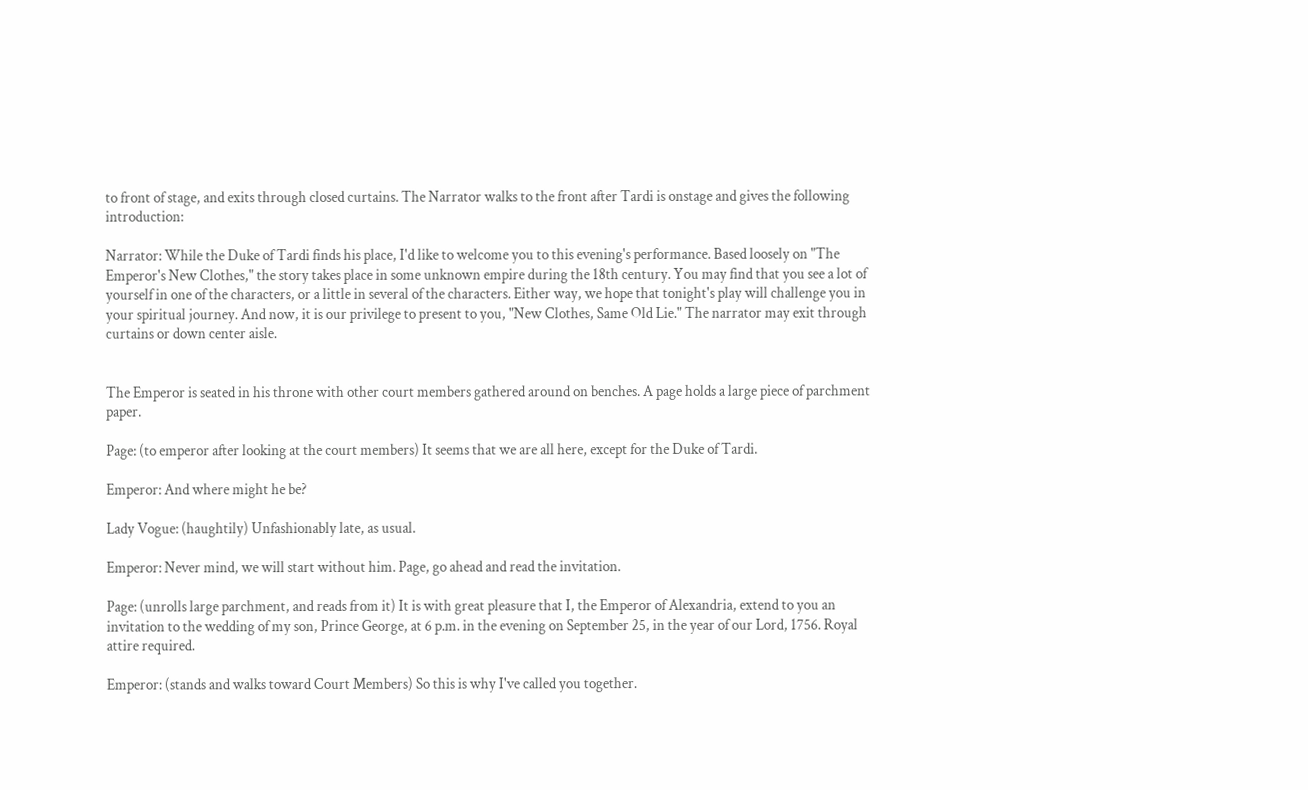to front of stage, and exits through closed curtains. The Narrator walks to the front after Tardi is onstage and gives the following introduction:

Narrator: While the Duke of Tardi finds his place, I'd like to welcome you to this evening's performance. Based loosely on "The Emperor's New Clothes," the story takes place in some unknown empire during the 18th century. You may find that you see a lot of yourself in one of the characters, or a little in several of the characters. Either way, we hope that tonight's play will challenge you in your spiritual journey. And now, it is our privilege to present to you, "New Clothes, Same Old Lie." The narrator may exit through curtains or down center aisle.


The Emperor is seated in his throne with other court members gathered around on benches. A page holds a large piece of parchment paper.

Page: (to emperor after looking at the court members) It seems that we are all here, except for the Duke of Tardi.

Emperor: And where might he be?

Lady Vogue: (haughtily) Unfashionably late, as usual.

Emperor: Never mind, we will start without him. Page, go ahead and read the invitation.

Page: (unrolls large parchment, and reads from it) It is with great pleasure that I, the Emperor of Alexandria, extend to you an invitation to the wedding of my son, Prince George, at 6 p.m. in the evening on September 25, in the year of our Lord, 1756. Royal attire required.

Emperor: (stands and walks toward Court Members) So this is why I've called you together.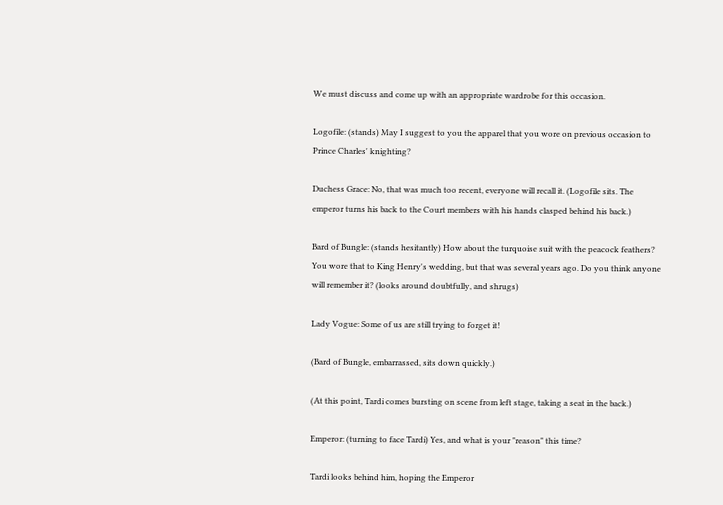We must discuss and come up with an appropriate wardrobe for this occasion.

Logofile: (stands) May I suggest to you the apparel that you wore on previous occasion to Prince Charles' knighting?

Duchess Grace: No, that was much too recent, everyone will recall it. (Logofile sits. The emperor turns his back to the Court members with his hands clasped behind his back.)

Bard of Bungle: (stands hesitantly) How about the turquoise suit with the peacock feathers? You wore that to King Henry's wedding, but that was several years ago. Do you think anyone will remember it? (looks around doubtfully, and shrugs)

Lady Vogue: Some of us are still trying to forget it!

(Bard of Bungle, embarrassed, sits down quickly.)

(At this point, Tardi comes bursting on scene from left stage, taking a seat in the back.)

Emperor: (turning to face Tardi) Yes, and what is your "reason" this time?

Tardi looks behind him, hoping the Emperor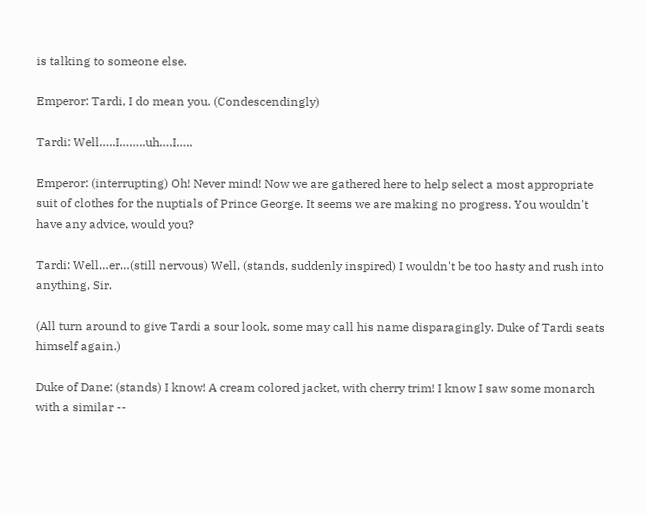is talking to someone else.

Emperor: Tardi, I do mean you. (Condescendingly)

Tardi: Well…..I……..uh….I…..

Emperor: (interrupting) Oh! Never mind! Now we are gathered here to help select a most appropriate suit of clothes for the nuptials of Prince George. It seems we are making no progress. You wouldn't have any advice, would you?

Tardi: Well…er…(still nervous) Well, (stands, suddenly inspired) I wouldn't be too hasty and rush into anything, Sir.

(All turn around to give Tardi a sour look, some may call his name disparagingly. Duke of Tardi seats himself again.)

Duke of Dane: (stands) I know! A cream colored jacket, with cherry trim! I know I saw some monarch with a similar --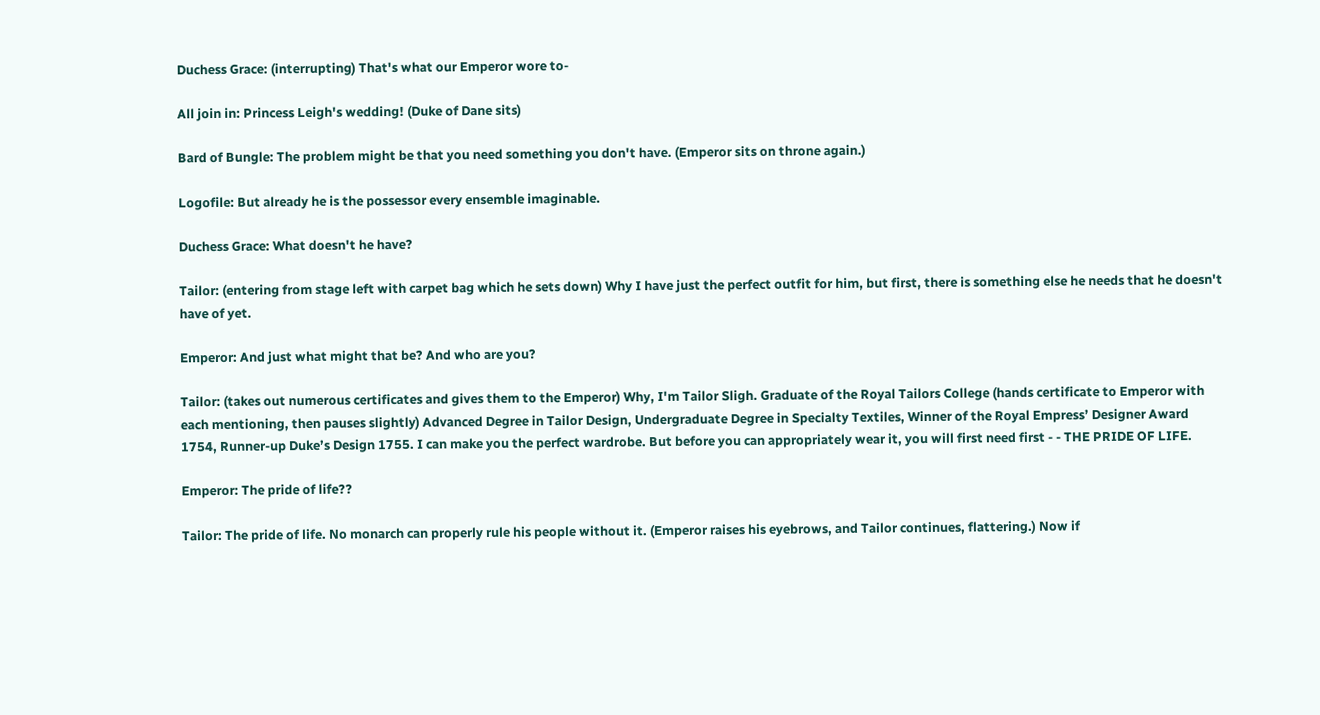Duchess Grace: (interrupting) That's what our Emperor wore to-

All join in: Princess Leigh's wedding! (Duke of Dane sits)

Bard of Bungle: The problem might be that you need something you don't have. (Emperor sits on throne again.)

Logofile: But already he is the possessor every ensemble imaginable.

Duchess Grace: What doesn't he have?

Tailor: (entering from stage left with carpet bag which he sets down) Why I have just the perfect outfit for him, but first, there is something else he needs that he doesn't have of yet.

Emperor: And just what might that be? And who are you?

Tailor: (takes out numerous certificates and gives them to the Emperor) Why, I'm Tailor Sligh. Graduate of the Royal Tailors College (hands certificate to Emperor with each mentioning, then pauses slightly) Advanced Degree in Tailor Design, Undergraduate Degree in Specialty Textiles, Winner of the Royal Empress’ Designer Award 1754, Runner-up Duke’s Design 1755. I can make you the perfect wardrobe. But before you can appropriately wear it, you will first need first - - THE PRIDE OF LIFE.

Emperor: The pride of life??

Tailor: The pride of life. No monarch can properly rule his people without it. (Emperor raises his eyebrows, and Tailor continues, flattering.) Now if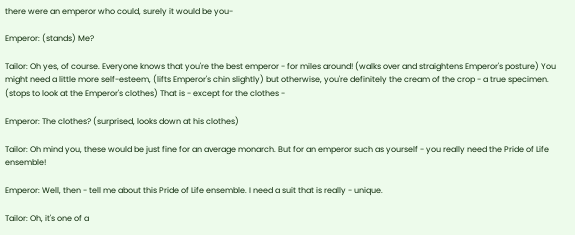there were an emperor who could, surely it would be you-

Emperor: (stands) Me?

Tailor: Oh yes, of course. Everyone knows that you're the best emperor - for miles around! (walks over and straightens Emperor's posture) You might need a little more self-esteem, (lifts Emperor's chin slightly) but otherwise, you're definitely the cream of the crop - a true specimen. (stops to look at the Emperor's clothes) That is - except for the clothes -

Emperor: The clothes? (surprised, looks down at his clothes)

Tailor: Oh mind you, these would be just fine for an average monarch. But for an emperor such as yourself - you really need the Pride of Life ensemble!

Emperor: Well, then - tell me about this Pride of Life ensemble. I need a suit that is really - unique.

Tailor: Oh, it's one of a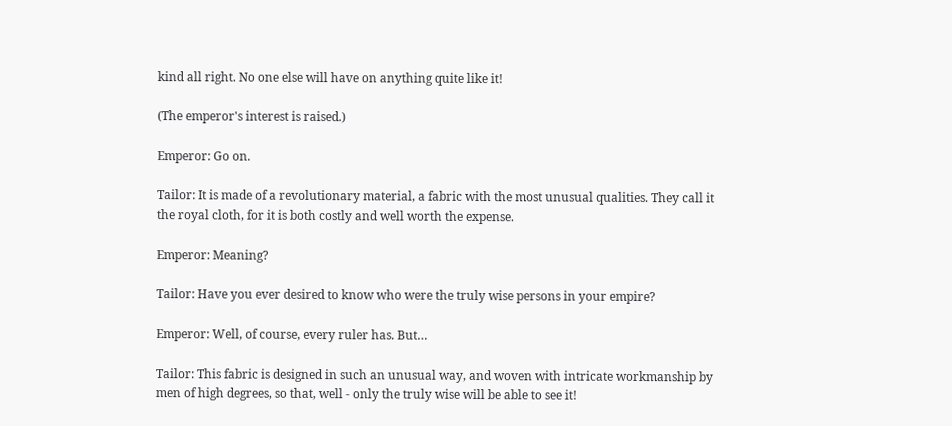kind all right. No one else will have on anything quite like it!

(The emperor's interest is raised.)

Emperor: Go on.

Tailor: It is made of a revolutionary material, a fabric with the most unusual qualities. They call it the royal cloth, for it is both costly and well worth the expense.

Emperor: Meaning?

Tailor: Have you ever desired to know who were the truly wise persons in your empire?

Emperor: Well, of course, every ruler has. But…

Tailor: This fabric is designed in such an unusual way, and woven with intricate workmanship by men of high degrees, so that, well - only the truly wise will be able to see it!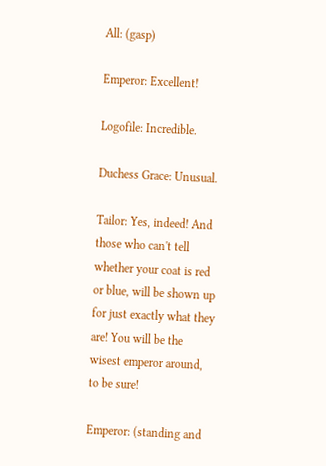All: (gasp)

Emperor: Excellent!

Logofile: Incredible.

Duchess Grace: Unusual.

Tailor: Yes, indeed! And those who can't tell whether your coat is red or blue, will be shown up for just exactly what they are! You will be the wisest emperor around, to be sure!

Emperor: (standing and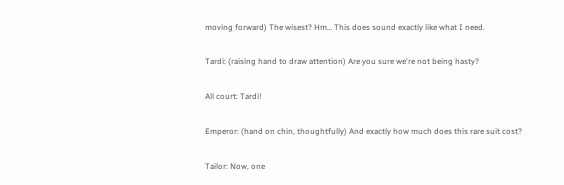moving forward) The wisest? Hm… This does sound exactly like what I need.

Tardi: (raising hand to draw attention) Are you sure we're not being hasty?

All court: Tardi!

Emperor: (hand on chin, thoughtfully) And exactly how much does this rare suit cost?

Tailor: Now, one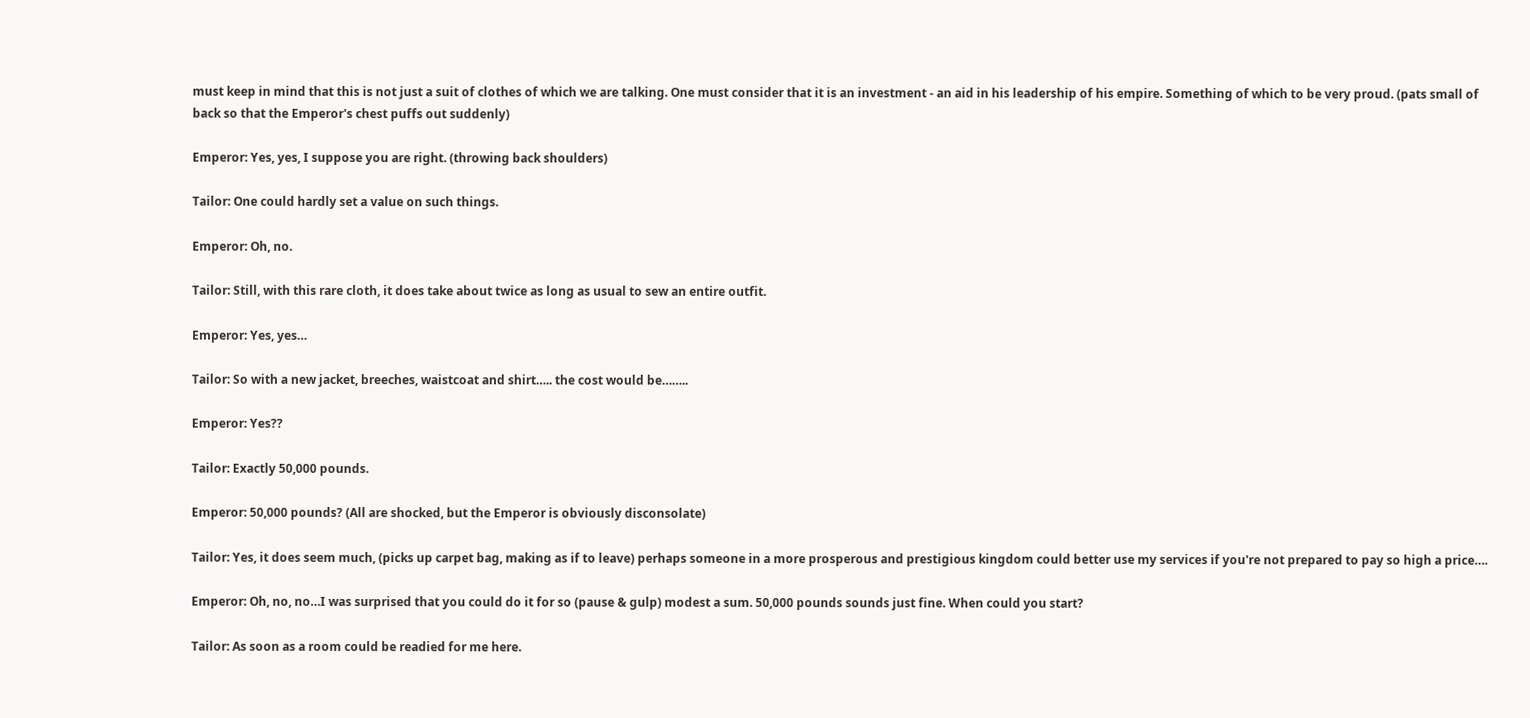must keep in mind that this is not just a suit of clothes of which we are talking. One must consider that it is an investment - an aid in his leadership of his empire. Something of which to be very proud. (pats small of back so that the Emperor's chest puffs out suddenly)

Emperor: Yes, yes, I suppose you are right. (throwing back shoulders)

Tailor: One could hardly set a value on such things.

Emperor: Oh, no.

Tailor: Still, with this rare cloth, it does take about twice as long as usual to sew an entire outfit.

Emperor: Yes, yes…

Tailor: So with a new jacket, breeches, waistcoat and shirt….. the cost would be……..

Emperor: Yes??

Tailor: Exactly 50,000 pounds.

Emperor: 50,000 pounds? (All are shocked, but the Emperor is obviously disconsolate)

Tailor: Yes, it does seem much, (picks up carpet bag, making as if to leave) perhaps someone in a more prosperous and prestigious kingdom could better use my services if you're not prepared to pay so high a price….

Emperor: Oh, no, no…I was surprised that you could do it for so (pause & gulp) modest a sum. 50,000 pounds sounds just fine. When could you start?

Tailor: As soon as a room could be readied for me here.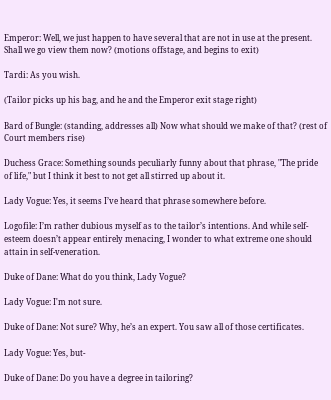Emperor: Well, we just happen to have several that are not in use at the present. Shall we go view them now? (motions offstage, and begins to exit)

Tardi: As you wish.

(Tailor picks up his bag, and he and the Emperor exit stage right)

Bard of Bungle: (standing, addresses all) Now what should we make of that? (rest of Court members rise)

Duchess Grace: Something sounds peculiarly funny about that phrase, "The pride of life," but I think it best to not get all stirred up about it.

Lady Vogue: Yes, it seems I’ve heard that phrase somewhere before.

Logofile: I’m rather dubious myself as to the tailor’s intentions. And while self-esteem doesn’t appear entirely menacing, I wonder to what extreme one should attain in self-veneration.

Duke of Dane: What do you think, Lady Vogue?

Lady Vogue: I'm not sure.

Duke of Dane: Not sure? Why, he’s an expert. You saw all of those certificates.

Lady Vogue: Yes, but-

Duke of Dane: Do you have a degree in tailoring?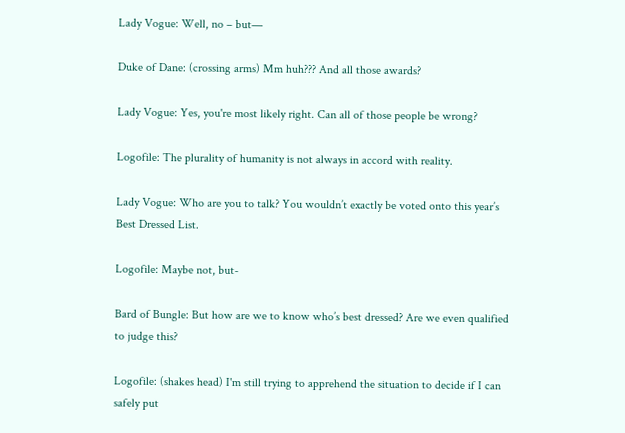Lady Vogue: Well, no – but—

Duke of Dane: (crossing arms) Mm huh??? And all those awards?

Lady Vogue: Yes, you're most likely right. Can all of those people be wrong?

Logofile: The plurality of humanity is not always in accord with reality.

Lady Vogue: Who are you to talk? You wouldn’t exactly be voted onto this year’s Best Dressed List.

Logofile: Maybe not, but-

Bard of Bungle: But how are we to know who’s best dressed? Are we even qualified to judge this?

Logofile: (shakes head) I'm still trying to apprehend the situation to decide if I can safely put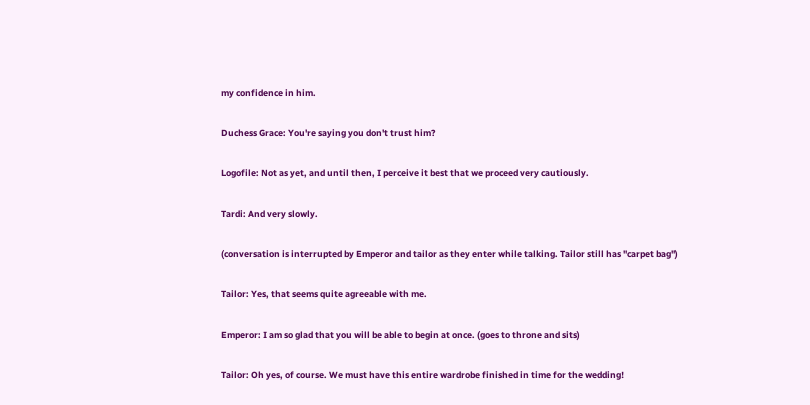my confidence in him.

Duchess Grace: You're saying you don't trust him?

Logofile: Not as yet, and until then, I perceive it best that we proceed very cautiously.

Tardi: And very slowly.

(conversation is interrupted by Emperor and tailor as they enter while talking. Tailor still has "carpet bag")

Tailor: Yes, that seems quite agreeable with me.

Emperor: I am so glad that you will be able to begin at once. (goes to throne and sits)

Tailor: Oh yes, of course. We must have this entire wardrobe finished in time for the wedding!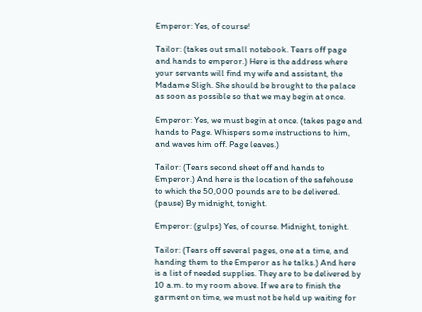Emperor: Yes, of course!

Tailor: (takes out small notebook. Tears off page and hands to emperor.) Here is the address where your servants will find my wife and assistant, the Madame Sligh. She should be brought to the palace as soon as possible so that we may begin at once.

Emperor: Yes, we must begin at once. (takes page and hands to Page. Whispers some instructions to him, and waves him off. Page leaves.)

Tailor: (Tears second sheet off and hands to Emperor.) And here is the location of the safehouse to which the 50,000 pounds are to be delivered. (pause) By midnight, tonight.

Emperor: (gulps) Yes, of course. Midnight, tonight.

Tailor: (Tears off several pages, one at a time, and handing them to the Emperor as he talks.) And here is a list of needed supplies. They are to be delivered by 10 a.m. to my room above. If we are to finish the garment on time, we must not be held up waiting for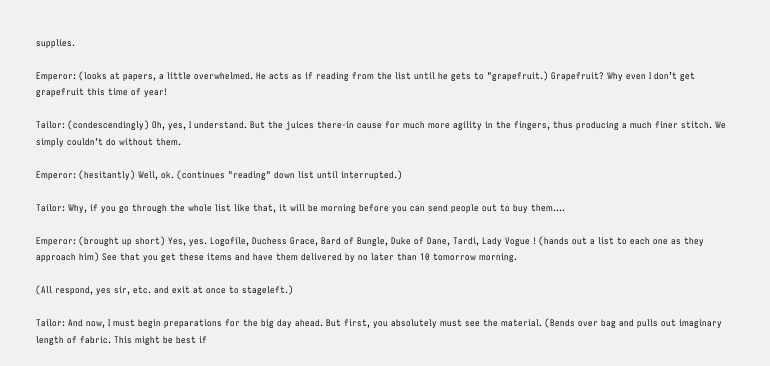supplies.

Emperor: (looks at papers, a little overwhelmed. He acts as if reading from the list until he gets to "grapefruit.) Grapefruit? Why even I don’t get grapefruit this time of year!

Tailor: (condescendingly) Oh, yes, I understand. But the juices there-in cause for much more agility in the fingers, thus producing a much finer stitch. We simply couldn’t do without them.

Emperor: (hesitantly) Well, ok. (continues "reading" down list until interrupted.)

Tailor: Why, if you go through the whole list like that, it will be morning before you can send people out to buy them….

Emperor: (brought up short) Yes, yes. Logofile, Duchess Grace, Bard of Bungle, Duke of Dane, Tardi, Lady Vogue ! (hands out a list to each one as they approach him) See that you get these items and have them delivered by no later than 10 tomorrow morning.

(All respond, yes sir, etc. and exit at once to stageleft.)

Tailor: And now, I must begin preparations for the big day ahead. But first, you absolutely must see the material. (Bends over bag and pulls out imaginary length of fabric. This might be best if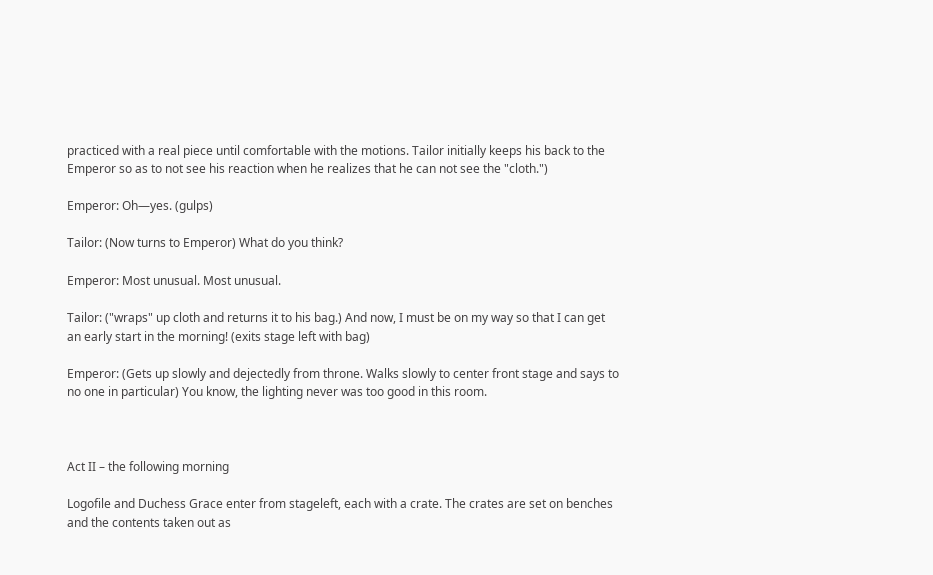practiced with a real piece until comfortable with the motions. Tailor initially keeps his back to the Emperor so as to not see his reaction when he realizes that he can not see the "cloth.")

Emperor: Oh—yes. (gulps)

Tailor: (Now turns to Emperor) What do you think?

Emperor: Most unusual. Most unusual.

Tailor: ("wraps" up cloth and returns it to his bag.) And now, I must be on my way so that I can get an early start in the morning! (exits stage left with bag)

Emperor: (Gets up slowly and dejectedly from throne. Walks slowly to center front stage and says to no one in particular) You know, the lighting never was too good in this room.



Act II – the following morning

Logofile and Duchess Grace enter from stageleft, each with a crate. The crates are set on benches and the contents taken out as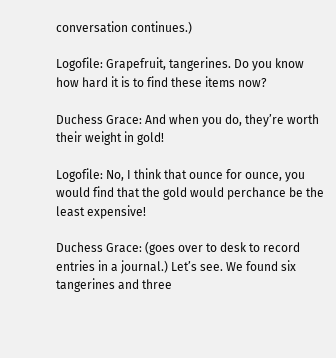conversation continues.)

Logofile: Grapefruit, tangerines. Do you know how hard it is to find these items now?

Duchess Grace: And when you do, they’re worth their weight in gold!

Logofile: No, I think that ounce for ounce, you would find that the gold would perchance be the least expensive!

Duchess Grace: (goes over to desk to record entries in a journal.) Let’s see. We found six tangerines and three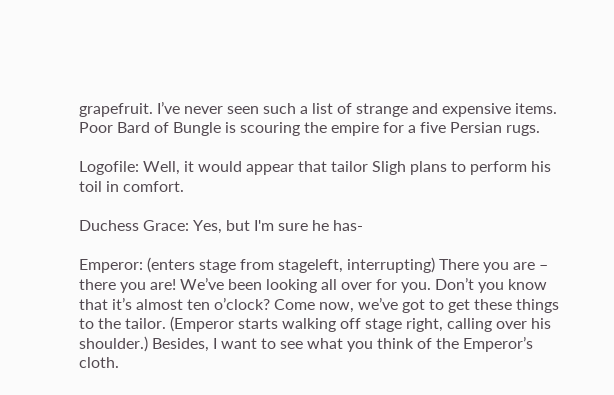grapefruit. I’ve never seen such a list of strange and expensive items. Poor Bard of Bungle is scouring the empire for a five Persian rugs.

Logofile: Well, it would appear that tailor Sligh plans to perform his toil in comfort.

Duchess Grace: Yes, but I'm sure he has-

Emperor: (enters stage from stageleft, interrupting) There you are – there you are! We’ve been looking all over for you. Don’t you know that it’s almost ten o’clock? Come now, we’ve got to get these things to the tailor. (Emperor starts walking off stage right, calling over his shoulder.) Besides, I want to see what you think of the Emperor’s cloth.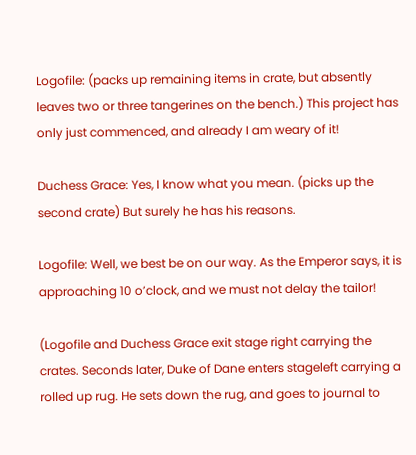Logofile: (packs up remaining items in crate, but absently leaves two or three tangerines on the bench.) This project has only just commenced, and already I am weary of it!

Duchess Grace: Yes, I know what you mean. (picks up the second crate) But surely he has his reasons.

Logofile: Well, we best be on our way. As the Emperor says, it is approaching 10 o’clock, and we must not delay the tailor!

(Logofile and Duchess Grace exit stage right carrying the crates. Seconds later, Duke of Dane enters stageleft carrying a rolled up rug. He sets down the rug, and goes to journal to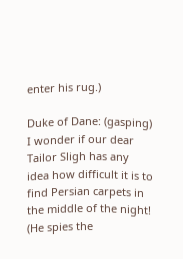enter his rug.)

Duke of Dane: (gasping) I wonder if our dear Tailor Sligh has any idea how difficult it is to find Persian carpets in the middle of the night! (He spies the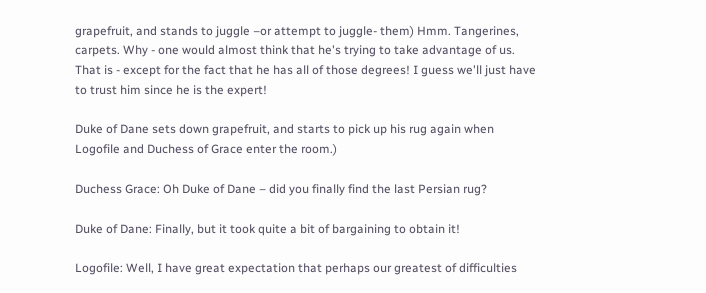grapefruit, and stands to juggle –or attempt to juggle- them) Hmm. Tangerines, carpets. Why - one would almost think that he's trying to take advantage of us. That is - except for the fact that he has all of those degrees! I guess we'll just have to trust him since he is the expert!

Duke of Dane sets down grapefruit, and starts to pick up his rug again when Logofile and Duchess of Grace enter the room.)

Duchess Grace: Oh Duke of Dane – did you finally find the last Persian rug?

Duke of Dane: Finally, but it took quite a bit of bargaining to obtain it!

Logofile: Well, I have great expectation that perhaps our greatest of difficulties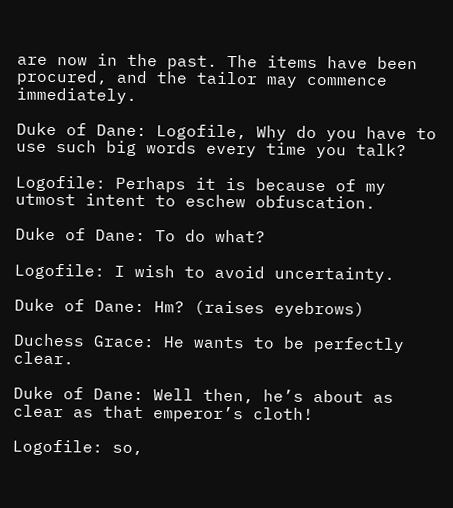are now in the past. The items have been procured, and the tailor may commence immediately.

Duke of Dane: Logofile, Why do you have to use such big words every time you talk?

Logofile: Perhaps it is because of my utmost intent to eschew obfuscation.

Duke of Dane: To do what?

Logofile: I wish to avoid uncertainty.

Duke of Dane: Hm? (raises eyebrows)

Duchess Grace: He wants to be perfectly clear.

Duke of Dane: Well then, he’s about as clear as that emperor’s cloth!

Logofile: so,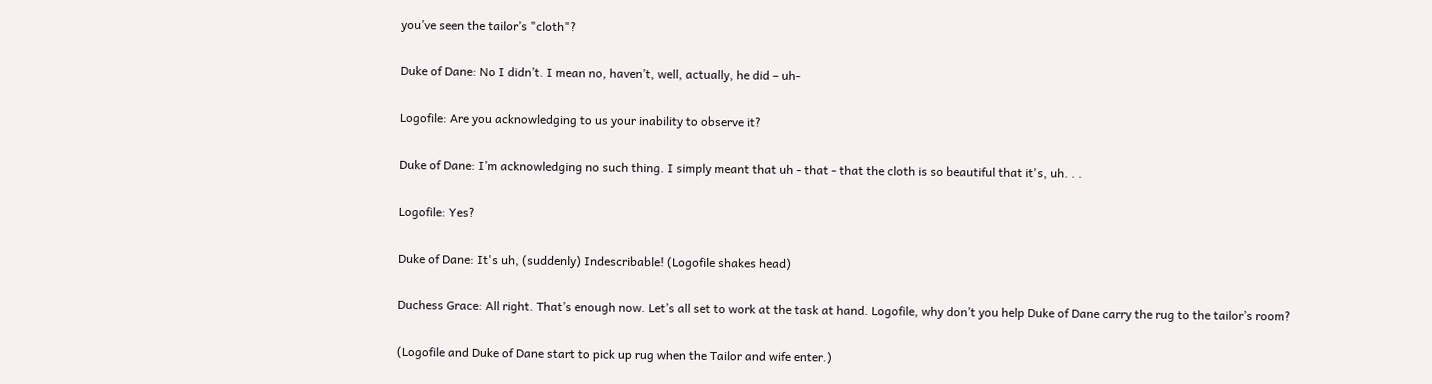you’ve seen the tailor’s "cloth"?

Duke of Dane: No I didn’t. I mean no, haven’t, well, actually, he did – uh-

Logofile: Are you acknowledging to us your inability to observe it?

Duke of Dane: I’m acknowledging no such thing. I simply meant that uh - that - that the cloth is so beautiful that it's, uh. . .

Logofile: Yes?

Duke of Dane: It's uh, (suddenly) Indescribable! (Logofile shakes head)

Duchess Grace: All right. That’s enough now. Let’s all set to work at the task at hand. Logofile, why don’t you help Duke of Dane carry the rug to the tailor’s room?

(Logofile and Duke of Dane start to pick up rug when the Tailor and wife enter.)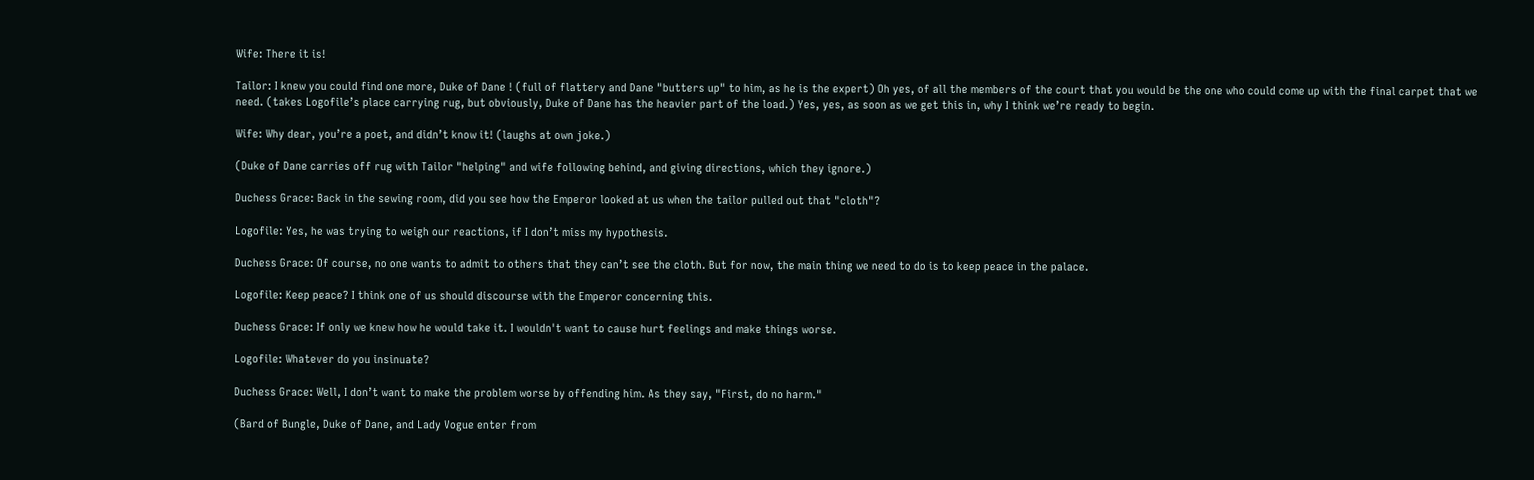Wife: There it is!

Tailor: I knew you could find one more, Duke of Dane ! (full of flattery and Dane "butters up" to him, as he is the expert) Oh yes, of all the members of the court that you would be the one who could come up with the final carpet that we need. (takes Logofile’s place carrying rug, but obviously, Duke of Dane has the heavier part of the load.) Yes, yes, as soon as we get this in, why I think we’re ready to begin.

Wife: Why dear, you’re a poet, and didn’t know it! (laughs at own joke.)

(Duke of Dane carries off rug with Tailor "helping" and wife following behind, and giving directions, which they ignore.)

Duchess Grace: Back in the sewing room, did you see how the Emperor looked at us when the tailor pulled out that "cloth"?

Logofile: Yes, he was trying to weigh our reactions, if I don’t miss my hypothesis.

Duchess Grace: Of course, no one wants to admit to others that they can’t see the cloth. But for now, the main thing we need to do is to keep peace in the palace.

Logofile: Keep peace? I think one of us should discourse with the Emperor concerning this.

Duchess Grace: If only we knew how he would take it. I wouldn't want to cause hurt feelings and make things worse.

Logofile: Whatever do you insinuate?

Duchess Grace: Well, I don’t want to make the problem worse by offending him. As they say, "First, do no harm."

(Bard of Bungle, Duke of Dane, and Lady Vogue enter from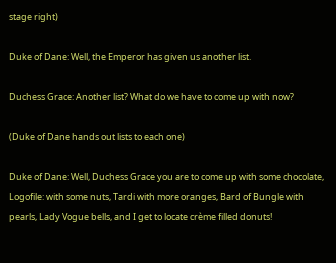stage right)

Duke of Dane: Well, the Emperor has given us another list.

Duchess Grace: Another list? What do we have to come up with now?

(Duke of Dane hands out lists to each one)

Duke of Dane: Well, Duchess Grace you are to come up with some chocolate, Logofile: with some nuts, Tardi with more oranges, Bard of Bungle with pearls, Lady Vogue bells, and I get to locate crème filled donuts!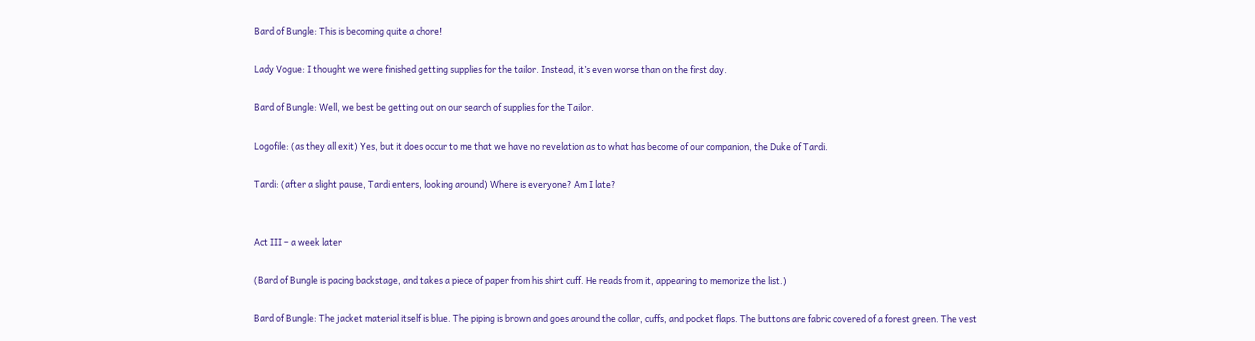Bard of Bungle: This is becoming quite a chore!

Lady Vogue: I thought we were finished getting supplies for the tailor. Instead, it’s even worse than on the first day.

Bard of Bungle: Well, we best be getting out on our search of supplies for the Tailor.

Logofile: (as they all exit) Yes, but it does occur to me that we have no revelation as to what has become of our companion, the Duke of Tardi.

Tardi: (after a slight pause, Tardi enters, looking around) Where is everyone? Am I late?


Act III – a week later

(Bard of Bungle is pacing backstage, and takes a piece of paper from his shirt cuff. He reads from it, appearing to memorize the list.)

Bard of Bungle: The jacket material itself is blue. The piping is brown and goes around the collar, cuffs, and pocket flaps. The buttons are fabric covered of a forest green. The vest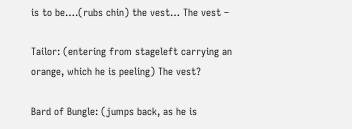is to be….(rubs chin) the vest… The vest –

Tailor: (entering from stageleft carrying an orange, which he is peeling) The vest?

Bard of Bungle: (jumps back, as he is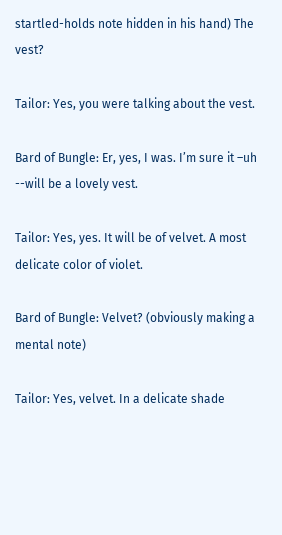startled-holds note hidden in his hand) The vest?

Tailor: Yes, you were talking about the vest.

Bard of Bungle: Er, yes, I was. I’m sure it –uh --will be a lovely vest.

Tailor: Yes, yes. It will be of velvet. A most delicate color of violet.

Bard of Bungle: Velvet? (obviously making a mental note)

Tailor: Yes, velvet. In a delicate shade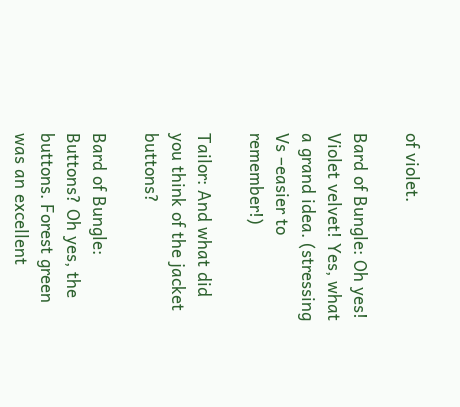of violet.

Bard of Bungle: Oh yes! Violet velvet! Yes, what a grand idea. (stressing Vs –easier to remember!)

Tailor: And what did you think of the jacket buttons?

Bard of Bungle: Buttons? Oh yes, the buttons. Forest green was an excellent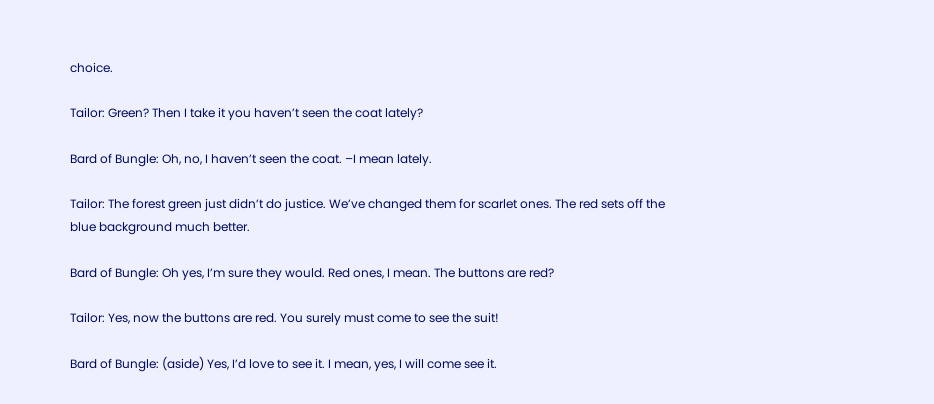choice.

Tailor: Green? Then I take it you haven’t seen the coat lately?

Bard of Bungle: Oh, no, I haven’t seen the coat. –I mean lately.

Tailor: The forest green just didn’t do justice. We’ve changed them for scarlet ones. The red sets off the blue background much better.

Bard of Bungle: Oh yes, I’m sure they would. Red ones, I mean. The buttons are red?

Tailor: Yes, now the buttons are red. You surely must come to see the suit!

Bard of Bungle: (aside) Yes, I’d love to see it. I mean, yes, I will come see it.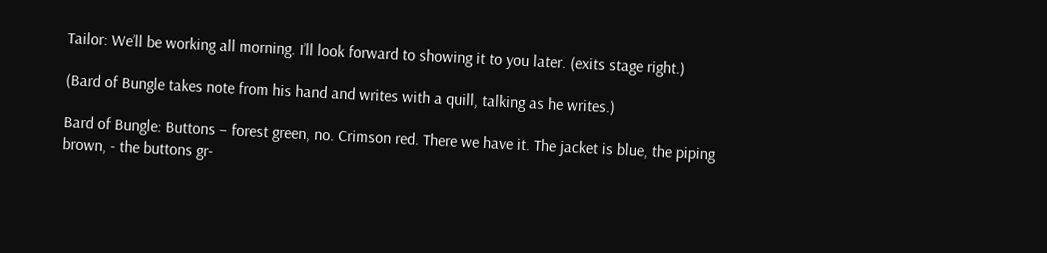Tailor: We’ll be working all morning. I’ll look forward to showing it to you later. (exits stage right.)

(Bard of Bungle takes note from his hand and writes with a quill, talking as he writes.)

Bard of Bungle: Buttons – forest green, no. Crimson red. There we have it. The jacket is blue, the piping brown, - the buttons gr-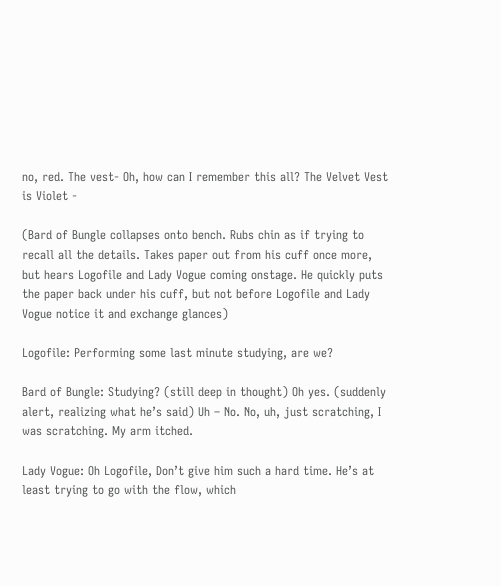no, red. The vest- Oh, how can I remember this all? The Velvet Vest is Violet -

(Bard of Bungle collapses onto bench. Rubs chin as if trying to recall all the details. Takes paper out from his cuff once more, but hears Logofile and Lady Vogue coming onstage. He quickly puts the paper back under his cuff, but not before Logofile and Lady Vogue notice it and exchange glances)

Logofile: Performing some last minute studying, are we?

Bard of Bungle: Studying? (still deep in thought) Oh yes. (suddenly alert, realizing what he’s said) Uh – No. No, uh, just scratching, I was scratching. My arm itched.

Lady Vogue: Oh Logofile, Don’t give him such a hard time. He’s at least trying to go with the flow, which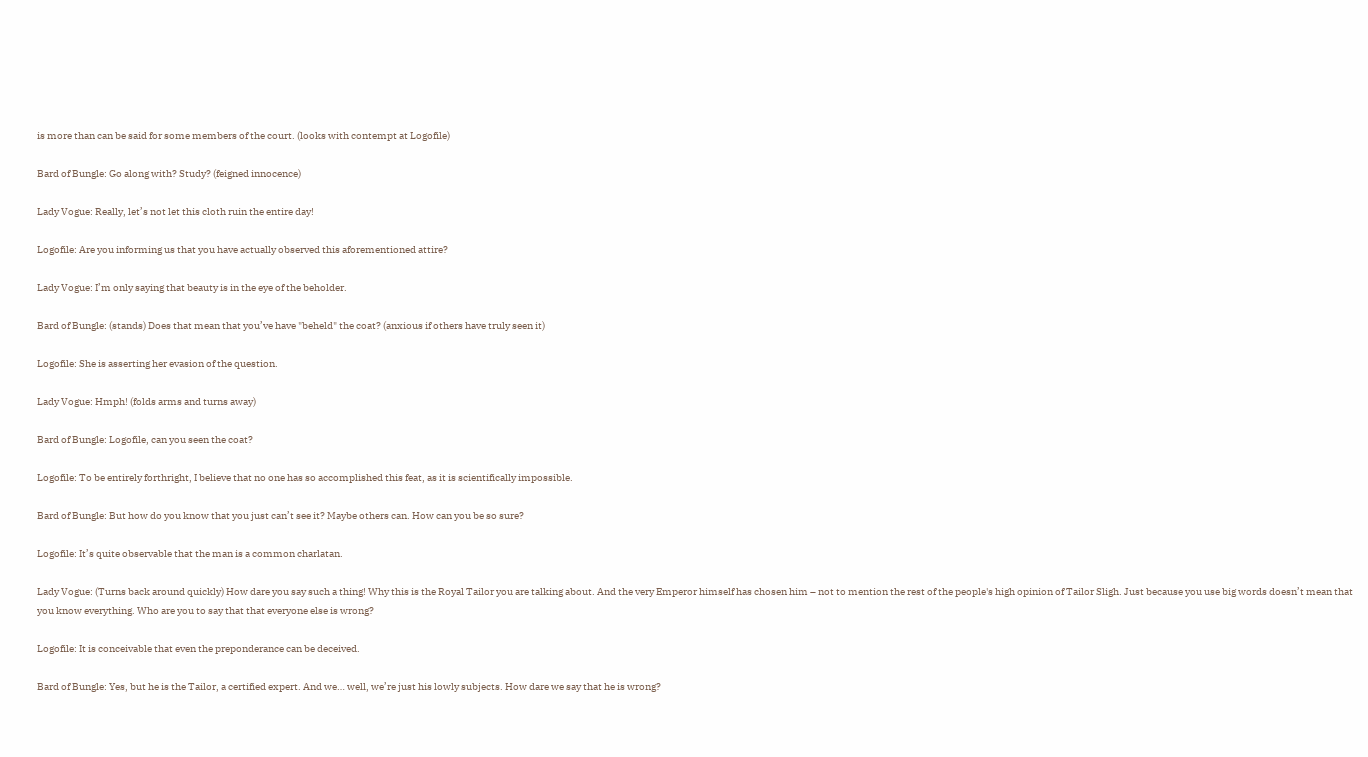is more than can be said for some members of the court. (looks with contempt at Logofile)

Bard of Bungle: Go along with? Study? (feigned innocence)

Lady Vogue: Really, let’s not let this cloth ruin the entire day!

Logofile: Are you informing us that you have actually observed this aforementioned attire?

Lady Vogue: I’m only saying that beauty is in the eye of the beholder.

Bard of Bungle: (stands) Does that mean that you’ve have "beheld" the coat? (anxious if others have truly seen it)

Logofile: She is asserting her evasion of the question.

Lady Vogue: Hmph! (folds arms and turns away)

Bard of Bungle: Logofile, can you seen the coat?

Logofile: To be entirely forthright, I believe that no one has so accomplished this feat, as it is scientifically impossible.

Bard of Bungle: But how do you know that you just can’t see it? Maybe others can. How can you be so sure?

Logofile: It’s quite observable that the man is a common charlatan.

Lady Vogue: (Turns back around quickly) How dare you say such a thing! Why this is the Royal Tailor you are talking about. And the very Emperor himself has chosen him – not to mention the rest of the people's high opinion of Tailor Sligh. Just because you use big words doesn’t mean that you know everything. Who are you to say that that everyone else is wrong?

Logofile: It is conceivable that even the preponderance can be deceived.

Bard of Bungle: Yes, but he is the Tailor, a certified expert. And we… well, we’re just his lowly subjects. How dare we say that he is wrong?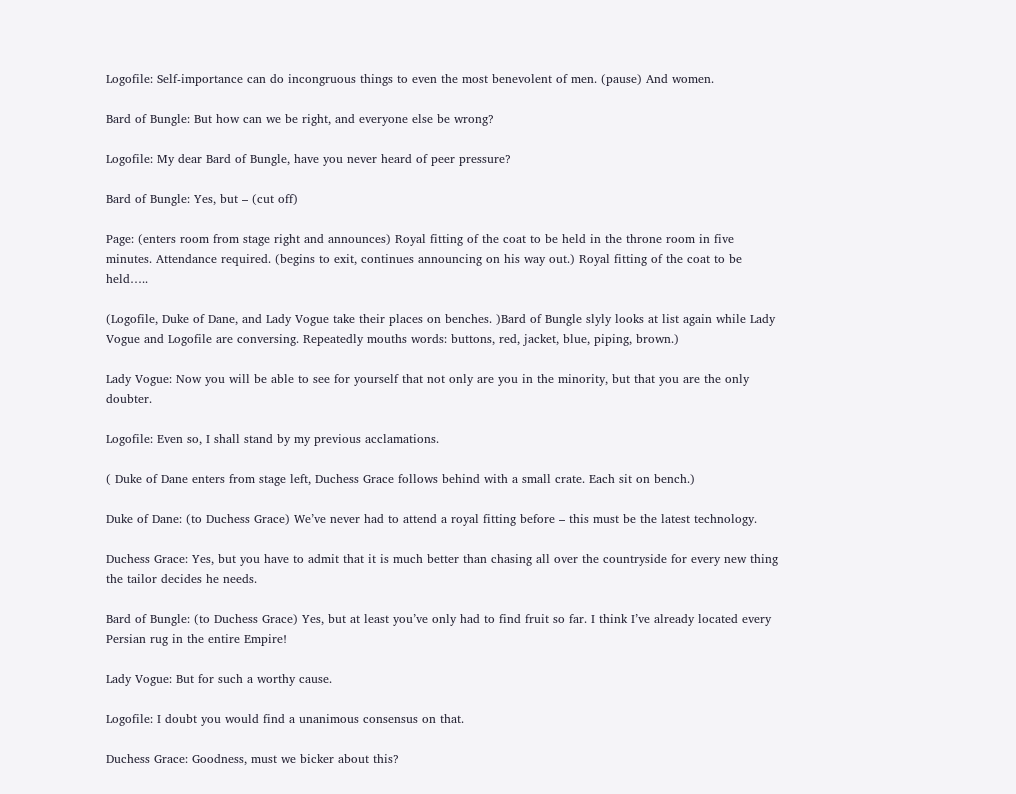Logofile: Self-importance can do incongruous things to even the most benevolent of men. (pause) And women.

Bard of Bungle: But how can we be right, and everyone else be wrong?

Logofile: My dear Bard of Bungle, have you never heard of peer pressure?

Bard of Bungle: Yes, but – (cut off)

Page: (enters room from stage right and announces) Royal fitting of the coat to be held in the throne room in five minutes. Attendance required. (begins to exit, continues announcing on his way out.) Royal fitting of the coat to be held…..

(Logofile, Duke of Dane, and Lady Vogue take their places on benches. )Bard of Bungle slyly looks at list again while Lady Vogue and Logofile are conversing. Repeatedly mouths words: buttons, red, jacket, blue, piping, brown.)

Lady Vogue: Now you will be able to see for yourself that not only are you in the minority, but that you are the only doubter.

Logofile: Even so, I shall stand by my previous acclamations.

( Duke of Dane enters from stage left, Duchess Grace follows behind with a small crate. Each sit on bench.)

Duke of Dane: (to Duchess Grace) We’ve never had to attend a royal fitting before – this must be the latest technology.

Duchess Grace: Yes, but you have to admit that it is much better than chasing all over the countryside for every new thing the tailor decides he needs.

Bard of Bungle: (to Duchess Grace) Yes, but at least you’ve only had to find fruit so far. I think I’ve already located every Persian rug in the entire Empire!

Lady Vogue: But for such a worthy cause.

Logofile: I doubt you would find a unanimous consensus on that.

Duchess Grace: Goodness, must we bicker about this?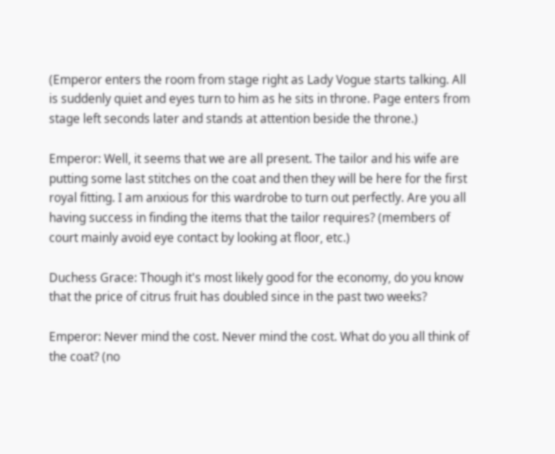(Emperor enters the room from stage right as Lady Vogue starts talking. All is suddenly quiet and eyes turn to him as he sits in throne. Page enters from stage left seconds later and stands at attention beside the throne.)

Emperor: Well, it seems that we are all present. The tailor and his wife are putting some last stitches on the coat and then they will be here for the first royal fitting. I am anxious for this wardrobe to turn out perfectly. Are you all having success in finding the items that the tailor requires? (members of court mainly avoid eye contact by looking at floor, etc.)

Duchess Grace: Though it's most likely good for the economy, do you know that the price of citrus fruit has doubled since in the past two weeks?

Emperor: Never mind the cost. Never mind the cost. What do you all think of the coat? (no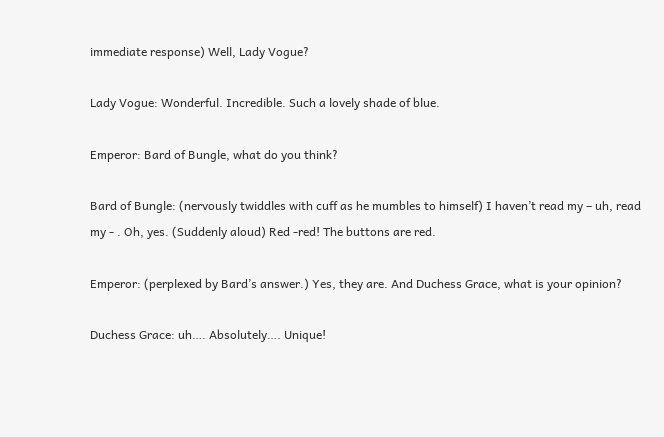immediate response) Well, Lady Vogue?

Lady Vogue: Wonderful. Incredible. Such a lovely shade of blue.

Emperor: Bard of Bungle, what do you think?

Bard of Bungle: (nervously twiddles with cuff as he mumbles to himself) I haven’t read my – uh, read my - . Oh, yes. (Suddenly aloud) Red -red! The buttons are red.

Emperor: (perplexed by Bard’s answer.) Yes, they are. And Duchess Grace, what is your opinion?

Duchess Grace: uh…. Absolutely…. Unique!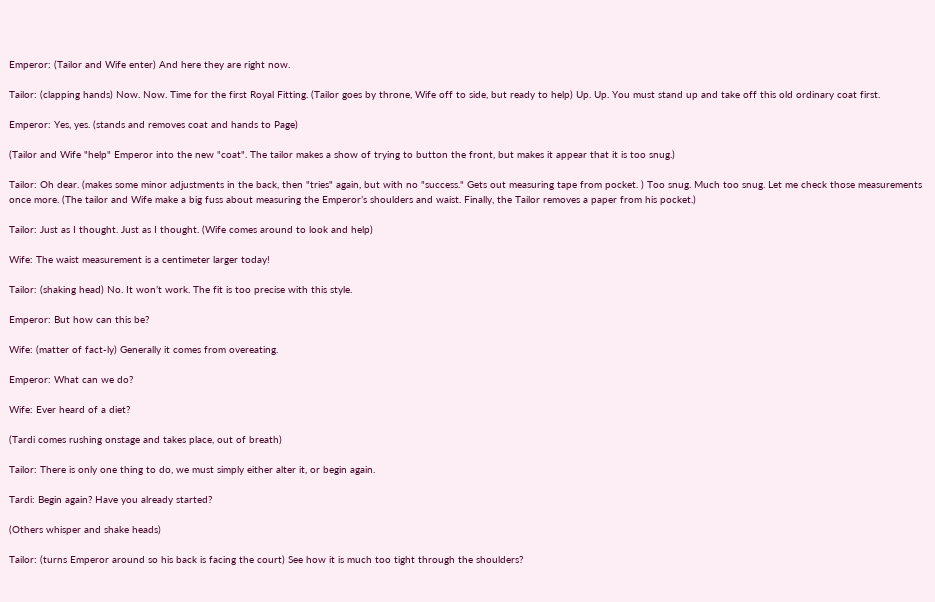Emperor: (Tailor and Wife enter) And here they are right now.

Tailor: (clapping hands) Now. Now. Time for the first Royal Fitting. (Tailor goes by throne, Wife off to side, but ready to help) Up. Up. You must stand up and take off this old ordinary coat first.

Emperor: Yes, yes. (stands and removes coat and hands to Page)

(Tailor and Wife "help" Emperor into the new "coat". The tailor makes a show of trying to button the front, but makes it appear that it is too snug.)

Tailor: Oh dear. (makes some minor adjustments in the back, then "tries" again, but with no "success." Gets out measuring tape from pocket. ) Too snug. Much too snug. Let me check those measurements once more. (The tailor and Wife make a big fuss about measuring the Emperor’s shoulders and waist. Finally, the Tailor removes a paper from his pocket.)

Tailor: Just as I thought. Just as I thought. (Wife comes around to look and help)

Wife: The waist measurement is a centimeter larger today!

Tailor: (shaking head) No. It won’t work. The fit is too precise with this style.

Emperor: But how can this be?

Wife: (matter of fact-ly) Generally it comes from overeating.

Emperor: What can we do?

Wife: Ever heard of a diet?

(Tardi comes rushing onstage and takes place, out of breath)

Tailor: There is only one thing to do, we must simply either alter it, or begin again.

Tardi: Begin again? Have you already started?

(Others whisper and shake heads)

Tailor: (turns Emperor around so his back is facing the court) See how it is much too tight through the shoulders?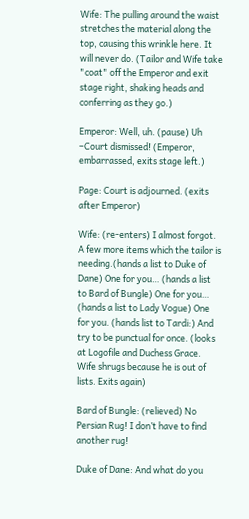Wife: The pulling around the waist stretches the material along the top, causing this wrinkle here. It will never do. (Tailor and Wife take "coat" off the Emperor and exit stage right, shaking heads and conferring as they go.)

Emperor: Well, uh. (pause) Uh –Court dismissed! (Emperor, embarrassed, exits stage left.)

Page: Court is adjourned. (exits after Emperor)

Wife: (re-enters) I almost forgot. A few more items which the tailor is needing.(hands a list to Duke of Dane) One for you… (hands a list to Bard of Bungle) One for you… (hands a list to Lady Vogue) One for you. (hands list to Tardi:) And try to be punctual for once. (looks at Logofile and Duchess Grace. Wife shrugs because he is out of lists. Exits again)

Bard of Bungle: (relieved) No Persian Rug! I don’t have to find another rug!

Duke of Dane: And what do you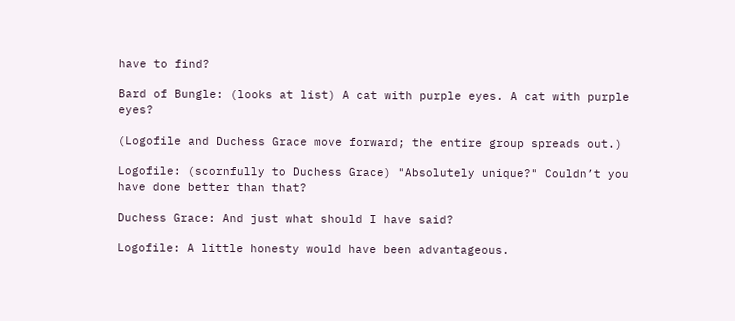have to find?

Bard of Bungle: (looks at list) A cat with purple eyes. A cat with purple eyes?

(Logofile and Duchess Grace move forward; the entire group spreads out.)

Logofile: (scornfully to Duchess Grace) "Absolutely unique?" Couldn’t you have done better than that?

Duchess Grace: And just what should I have said?

Logofile: A little honesty would have been advantageous.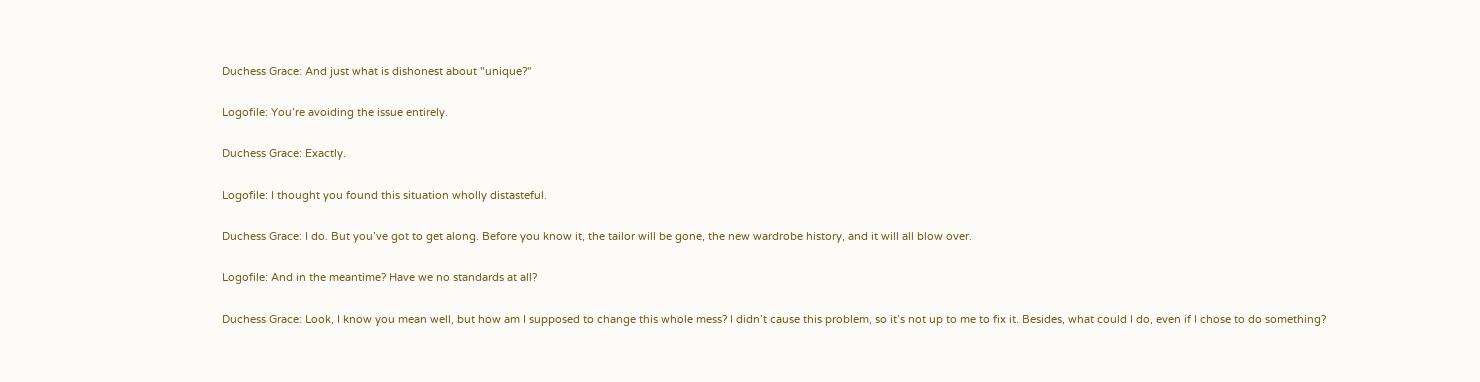Duchess Grace: And just what is dishonest about "unique?"

Logofile: You’re avoiding the issue entirely.

Duchess Grace: Exactly.

Logofile: I thought you found this situation wholly distasteful.

Duchess Grace: I do. But you’ve got to get along. Before you know it, the tailor will be gone, the new wardrobe history, and it will all blow over.

Logofile: And in the meantime? Have we no standards at all?

Duchess Grace: Look, I know you mean well, but how am I supposed to change this whole mess? I didn’t cause this problem, so it’s not up to me to fix it. Besides, what could I do, even if I chose to do something?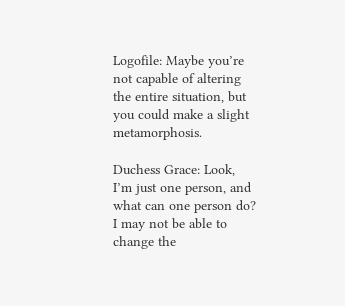Logofile: Maybe you’re not capable of altering the entire situation, but you could make a slight metamorphosis.

Duchess Grace: Look, I’m just one person, and what can one person do? I may not be able to change the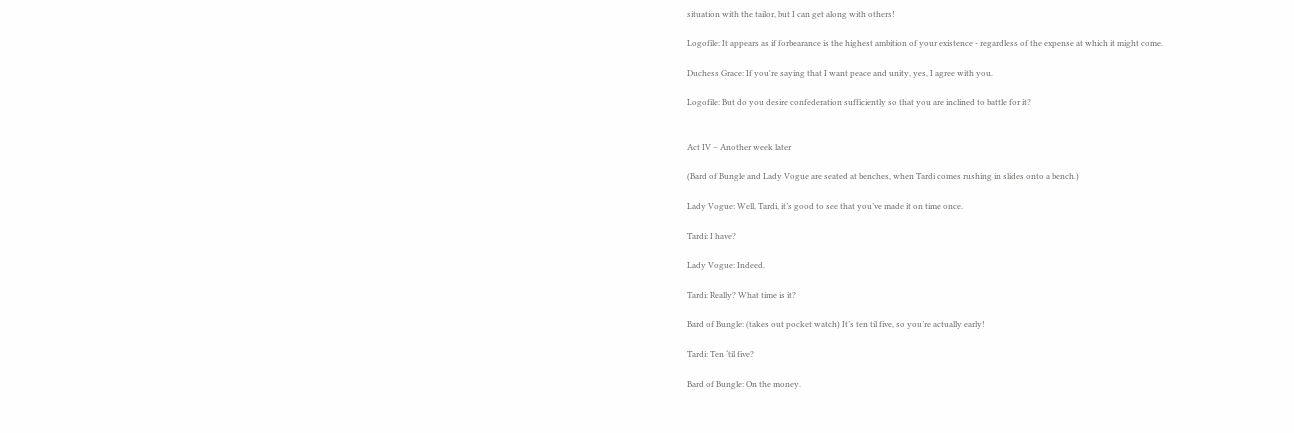situation with the tailor, but I can get along with others!

Logofile: It appears as if forbearance is the highest ambition of your existence - regardless of the expense at which it might come.

Duchess Grace: If you're saying that I want peace and unity, yes, I agree with you.

Logofile: But do you desire confederation sufficiently so that you are inclined to battle for it?


Act IV – Another week later

(Bard of Bungle and Lady Vogue are seated at benches, when Tardi comes rushing in slides onto a bench.)

Lady Vogue: Well, Tardi, it’s good to see that you’ve made it on time once.

Tardi: I have?

Lady Vogue: Indeed.

Tardi: Really? What time is it?

Bard of Bungle: (takes out pocket watch) It’s ten til five, so you’re actually early!

Tardi: Ten ‘til five?

Bard of Bungle: On the money.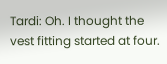Tardi: Oh. I thought the vest fitting started at four.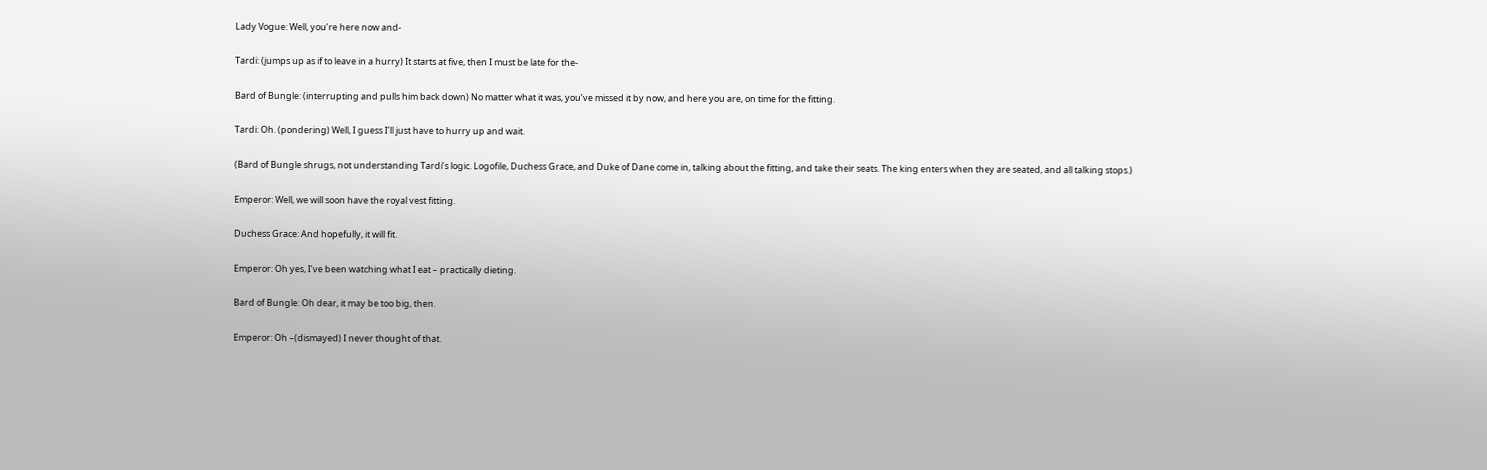Lady Vogue: Well, you’re here now and-

Tardi: (jumps up as if to leave in a hurry) It starts at five, then I must be late for the-

Bard of Bungle: (interrupting and pulls him back down) No matter what it was, you’ve missed it by now, and here you are, on time for the fitting.

Tardi: Oh. (pondering) Well, I guess I’ll just have to hurry up and wait.

(Bard of Bungle shrugs, not understanding Tardi’s logic. Logofile, Duchess Grace, and Duke of Dane come in, talking about the fitting, and take their seats. The king enters when they are seated, and all talking stops.)

Emperor: Well, we will soon have the royal vest fitting.

Duchess Grace: And hopefully, it will fit.

Emperor: Oh yes, I’ve been watching what I eat – practically dieting.

Bard of Bungle: Oh dear, it may be too big, then.

Emperor: Oh –(dismayed) I never thought of that.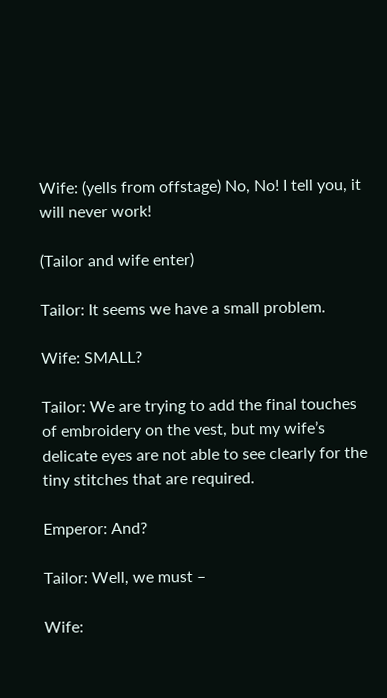Wife: (yells from offstage) No, No! I tell you, it will never work!

(Tailor and wife enter)

Tailor: It seems we have a small problem.

Wife: SMALL?

Tailor: We are trying to add the final touches of embroidery on the vest, but my wife’s delicate eyes are not able to see clearly for the tiny stitches that are required.

Emperor: And?

Tailor: Well, we must –

Wife: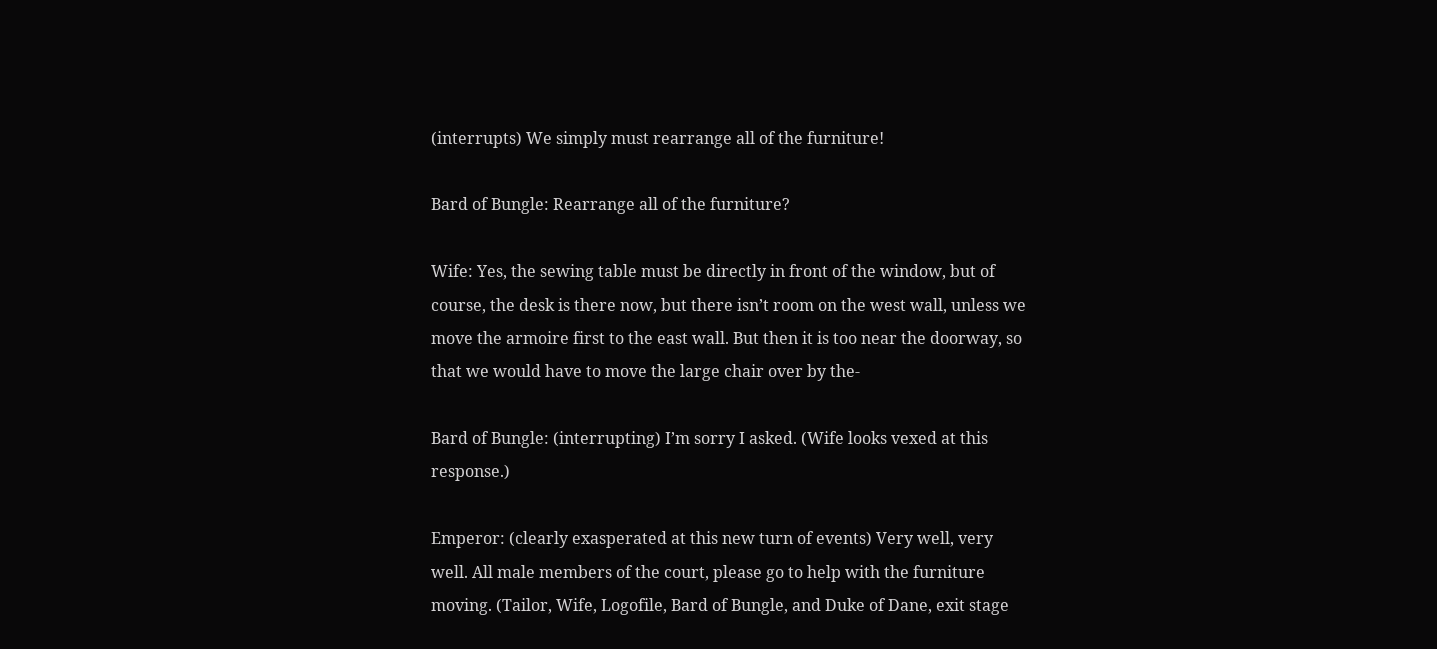(interrupts) We simply must rearrange all of the furniture!

Bard of Bungle: Rearrange all of the furniture?

Wife: Yes, the sewing table must be directly in front of the window, but of course, the desk is there now, but there isn’t room on the west wall, unless we move the armoire first to the east wall. But then it is too near the doorway, so that we would have to move the large chair over by the-

Bard of Bungle: (interrupting) I’m sorry I asked. (Wife looks vexed at this response.)

Emperor: (clearly exasperated at this new turn of events) Very well, very well. All male members of the court, please go to help with the furniture moving. (Tailor, Wife, Logofile, Bard of Bungle, and Duke of Dane, exit stage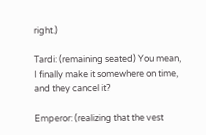right.)

Tardi: (remaining seated) You mean, I finally make it somewhere on time, and they cancel it?

Emperor: (realizing that the vest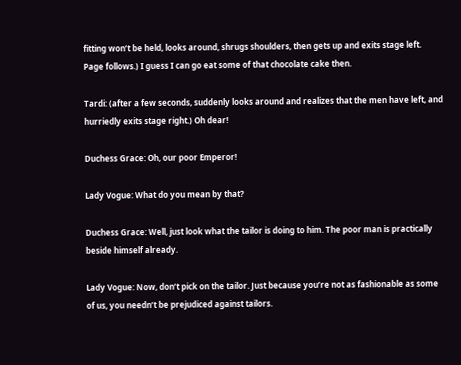fitting won’t be held, looks around, shrugs shoulders, then gets up and exits stage left. Page follows.) I guess I can go eat some of that chocolate cake then.

Tardi: (after a few seconds, suddenly looks around and realizes that the men have left, and hurriedly exits stage right.) Oh dear!

Duchess Grace: Oh, our poor Emperor!

Lady Vogue: What do you mean by that?

Duchess Grace: Well, just look what the tailor is doing to him. The poor man is practically beside himself already.

Lady Vogue: Now, don’t pick on the tailor. Just because you’re not as fashionable as some of us, you needn’t be prejudiced against tailors.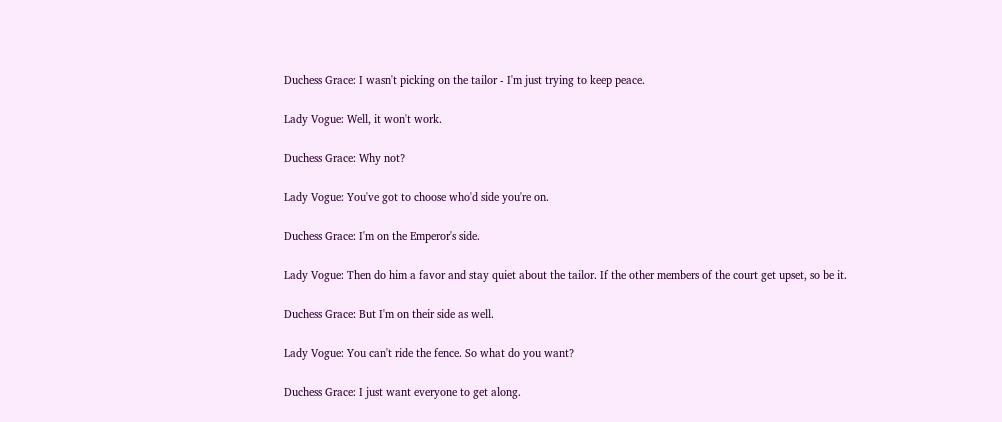Duchess Grace: I wasn't picking on the tailor - I'm just trying to keep peace.

Lady Vogue: Well, it won't work.

Duchess Grace: Why not?

Lady Vogue: You've got to choose who'd side you're on.

Duchess Grace: I'm on the Emperor's side.

Lady Vogue: Then do him a favor and stay quiet about the tailor. If the other members of the court get upset, so be it.

Duchess Grace: But I'm on their side as well.

Lady Vogue: You can't ride the fence. So what do you want?

Duchess Grace: I just want everyone to get along.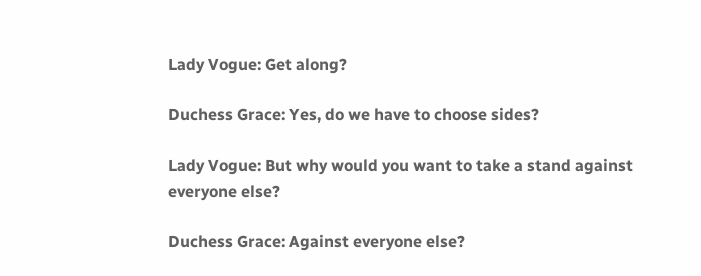Lady Vogue: Get along?

Duchess Grace: Yes, do we have to choose sides?

Lady Vogue: But why would you want to take a stand against everyone else?

Duchess Grace: Against everyone else?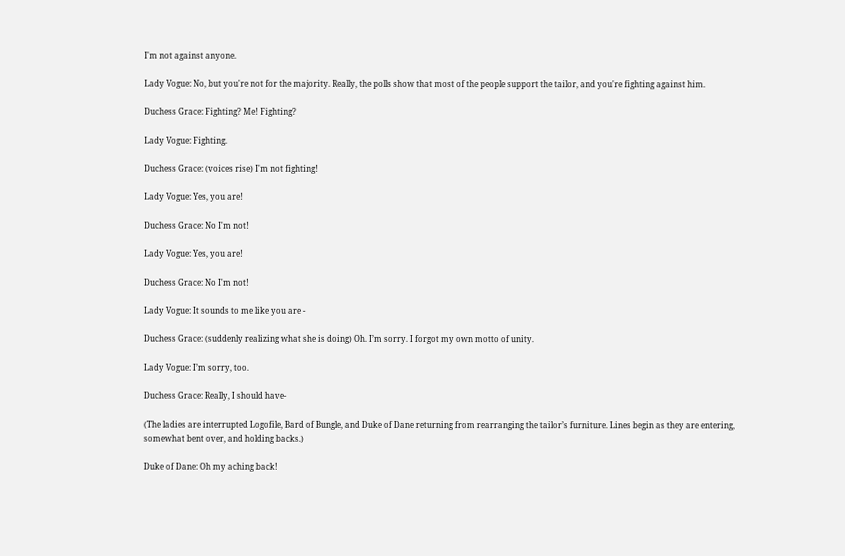I'm not against anyone.

Lady Vogue: No, but you're not for the majority. Really, the polls show that most of the people support the tailor, and you're fighting against him.

Duchess Grace: Fighting? Me! Fighting?

Lady Vogue: Fighting.

Duchess Grace: (voices rise) I'm not fighting!

Lady Vogue: Yes, you are!

Duchess Grace: No I'm not!

Lady Vogue: Yes, you are!

Duchess Grace: No I'm not!

Lady Vogue: It sounds to me like you are -

Duchess Grace: (suddenly realizing what she is doing) Oh. I’m sorry. I forgot my own motto of unity.

Lady Vogue: I’m sorry, too.

Duchess Grace: Really, I should have-

(The ladies are interrupted Logofile, Bard of Bungle, and Duke of Dane returning from rearranging the tailor’s furniture. Lines begin as they are entering, somewhat bent over, and holding backs.)

Duke of Dane: Oh my aching back!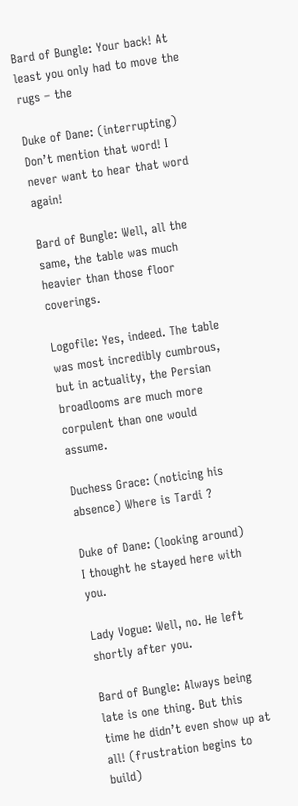Bard of Bungle: Your back! At least you only had to move the rugs – the

Duke of Dane: (interrupting) Don’t mention that word! I never want to hear that word again!

Bard of Bungle: Well, all the same, the table was much heavier than those floor coverings.

Logofile: Yes, indeed. The table was most incredibly cumbrous, but in actuality, the Persian broadlooms are much more corpulent than one would assume.

Duchess Grace: (noticing his absence) Where is Tardi ?

Duke of Dane: (looking around) I thought he stayed here with you.

Lady Vogue: Well, no. He left shortly after you.

Bard of Bungle: Always being late is one thing. But this time he didn’t even show up at all! (frustration begins to build)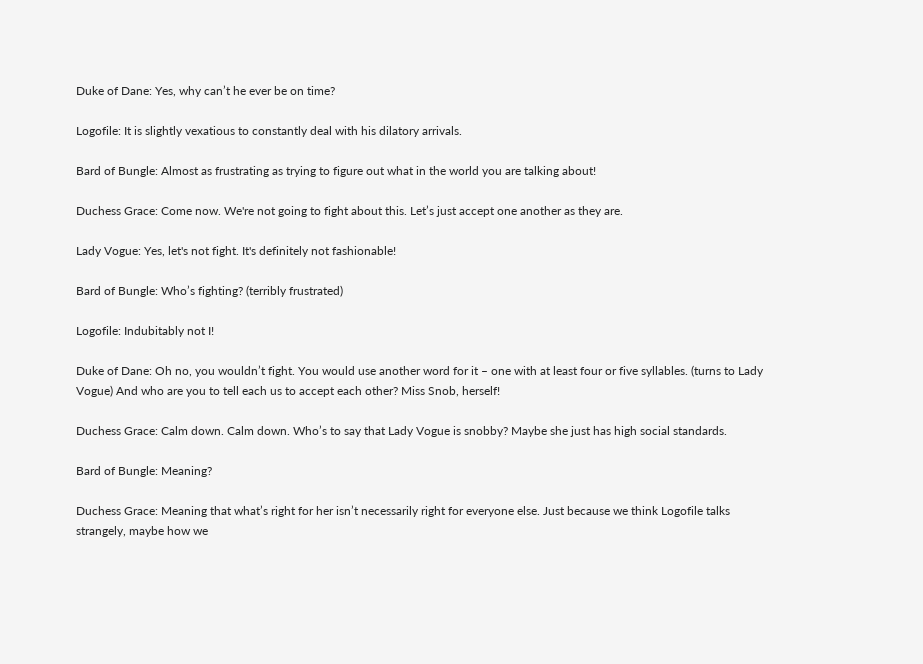Duke of Dane: Yes, why can’t he ever be on time?

Logofile: It is slightly vexatious to constantly deal with his dilatory arrivals.

Bard of Bungle: Almost as frustrating as trying to figure out what in the world you are talking about!

Duchess Grace: Come now. We're not going to fight about this. Let’s just accept one another as they are.

Lady Vogue: Yes, let's not fight. It's definitely not fashionable!

Bard of Bungle: Who’s fighting? (terribly frustrated)

Logofile: Indubitably not I!

Duke of Dane: Oh no, you wouldn’t fight. You would use another word for it – one with at least four or five syllables. (turns to Lady Vogue) And who are you to tell each us to accept each other? Miss Snob, herself!

Duchess Grace: Calm down. Calm down. Who’s to say that Lady Vogue is snobby? Maybe she just has high social standards.

Bard of Bungle: Meaning?

Duchess Grace: Meaning that what’s right for her isn’t necessarily right for everyone else. Just because we think Logofile talks strangely, maybe how we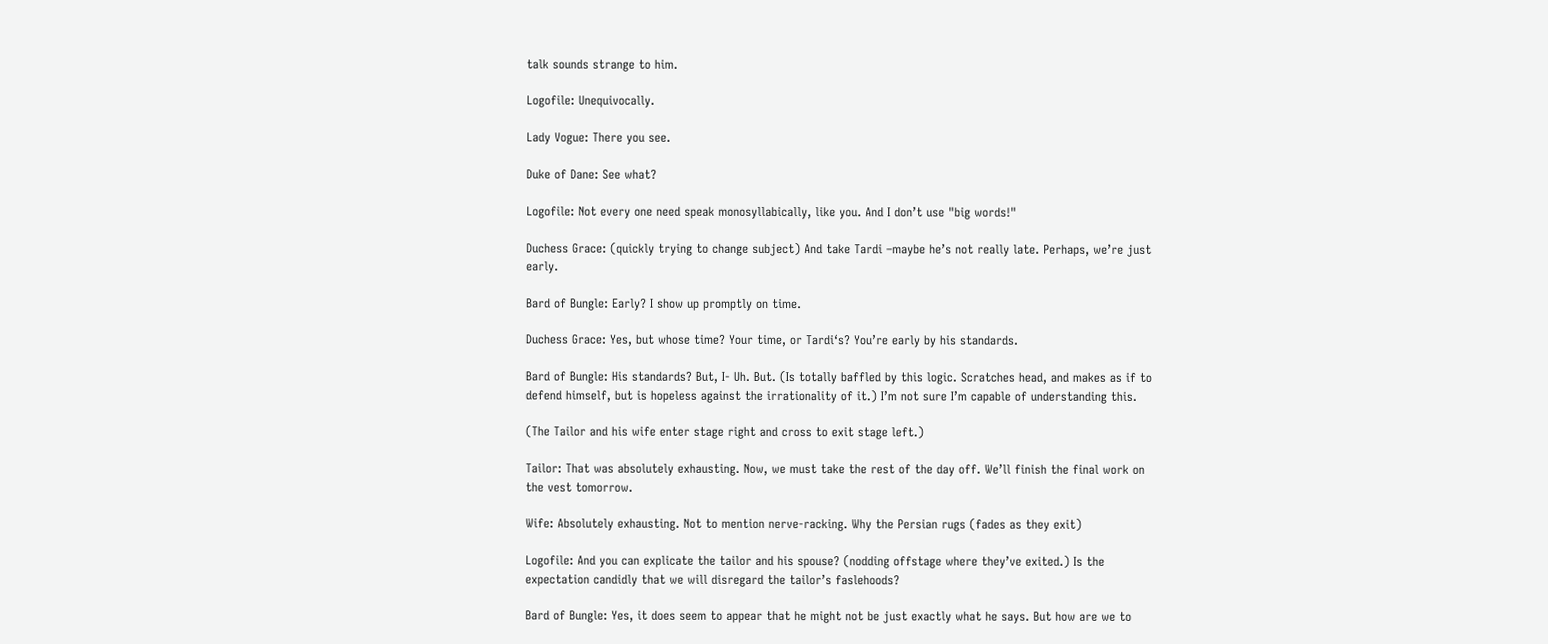talk sounds strange to him.

Logofile: Unequivocally.

Lady Vogue: There you see.

Duke of Dane: See what?

Logofile: Not every one need speak monosyllabically, like you. And I don’t use "big words!"

Duchess Grace: (quickly trying to change subject) And take Tardi –maybe he’s not really late. Perhaps, we’re just early.

Bard of Bungle: Early? I show up promptly on time.

Duchess Grace: Yes, but whose time? Your time, or Tardi‘s? You’re early by his standards.

Bard of Bungle: His standards? But, I- Uh. But. (Is totally baffled by this logic. Scratches head, and makes as if to defend himself, but is hopeless against the irrationality of it.) I’m not sure I’m capable of understanding this.

(The Tailor and his wife enter stage right and cross to exit stage left.)

Tailor: That was absolutely exhausting. Now, we must take the rest of the day off. We’ll finish the final work on the vest tomorrow.

Wife: Absolutely exhausting. Not to mention nerve-racking. Why the Persian rugs (fades as they exit)

Logofile: And you can explicate the tailor and his spouse? (nodding offstage where they’ve exited.) Is the expectation candidly that we will disregard the tailor’s faslehoods?

Bard of Bungle: Yes, it does seem to appear that he might not be just exactly what he says. But how are we to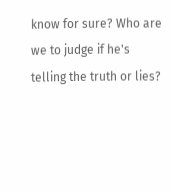know for sure? Who are we to judge if he's telling the truth or lies?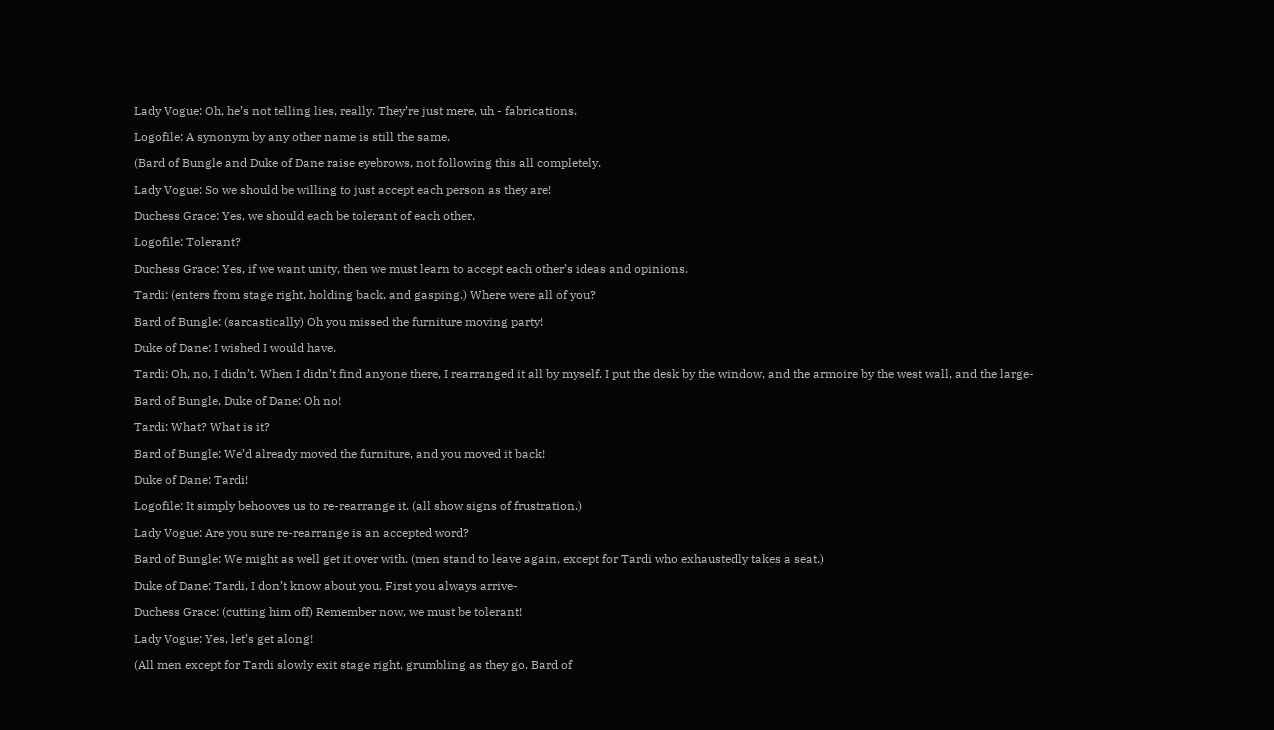Lady Vogue: Oh, he’s not telling lies, really. They’re just mere, uh - fabrications.

Logofile: A synonym by any other name is still the same.

(Bard of Bungle and Duke of Dane raise eyebrows, not following this all completely.

Lady Vogue: So we should be willing to just accept each person as they are!

Duchess Grace: Yes, we should each be tolerant of each other.

Logofile: Tolerant?

Duchess Grace: Yes, if we want unity, then we must learn to accept each other’s ideas and opinions.

Tardi: (enters from stage right, holding back, and gasping.) Where were all of you?

Bard of Bungle: (sarcastically) Oh you missed the furniture moving party!

Duke of Dane: I wished I would have.

Tardi: Oh, no, I didn’t. When I didn’t find anyone there, I rearranged it all by myself. I put the desk by the window, and the armoire by the west wall, and the large-

Bard of Bungle, Duke of Dane: Oh no!

Tardi: What? What is it?

Bard of Bungle: We’d already moved the furniture, and you moved it back!

Duke of Dane: Tardi!

Logofile: It simply behooves us to re-rearrange it. (all show signs of frustration.)

Lady Vogue: Are you sure re-rearrange is an accepted word?

Bard of Bungle: We might as well get it over with. (men stand to leave again, except for Tardi who exhaustedly takes a seat.)

Duke of Dane: Tardi, I don’t know about you. First you always arrive-

Duchess Grace: (cutting him off) Remember now, we must be tolerant!

Lady Vogue: Yes, let’s get along!

(All men except for Tardi slowly exit stage right, grumbling as they go. Bard of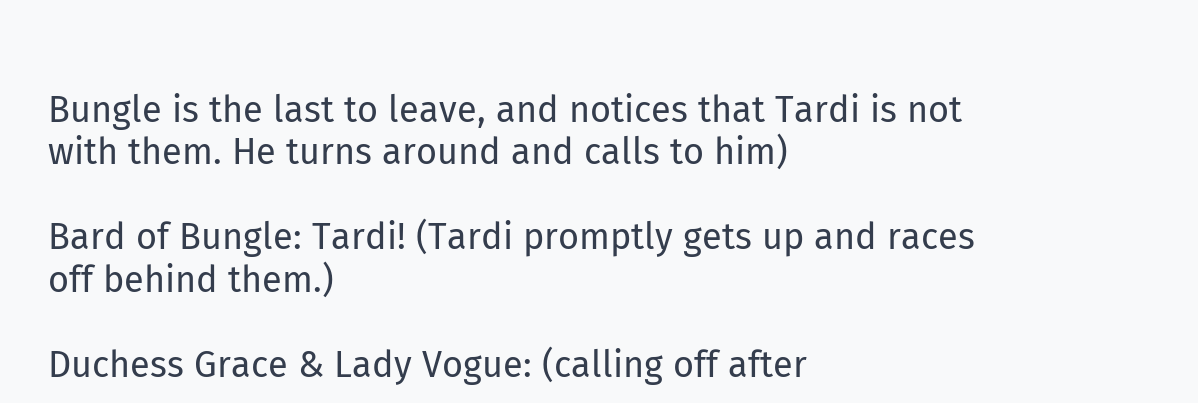Bungle is the last to leave, and notices that Tardi is not with them. He turns around and calls to him)

Bard of Bungle: Tardi! (Tardi promptly gets up and races off behind them.)

Duchess Grace & Lady Vogue: (calling off after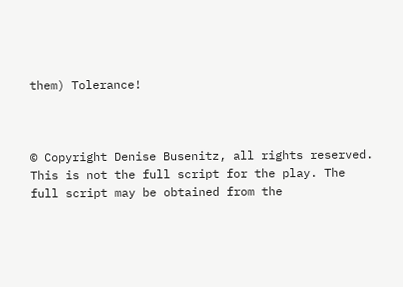them) Tolerance!



© Copyright Denise Busenitz, all rights reserved.
This is not the full script for the play. The full script may be obtained from the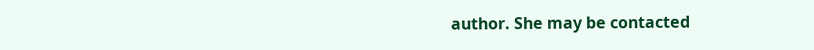author. She may be contacted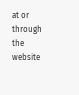at or through the website